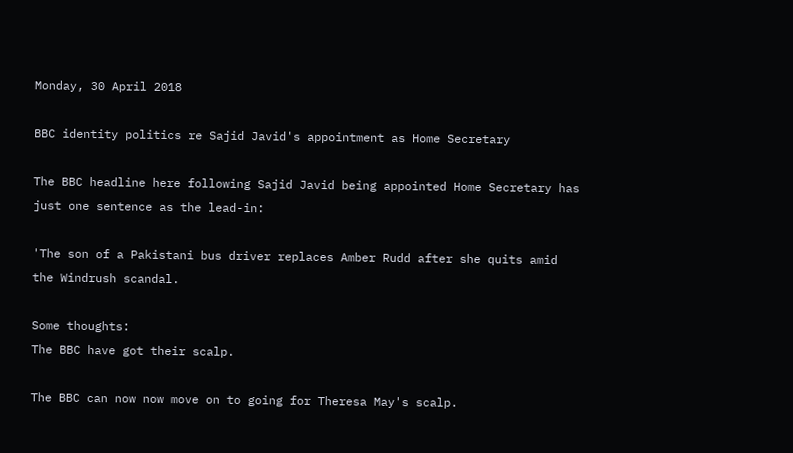Monday, 30 April 2018

BBC identity politics re Sajid Javid's appointment as Home Secretary

The BBC headline here following Sajid Javid being appointed Home Secretary has just one sentence as the lead-in:

'The son of a Pakistani bus driver replaces Amber Rudd after she quits amid the Windrush scandal.

Some thoughts:
The BBC have got their scalp.

The BBC can now now move on to going for Theresa May's scalp.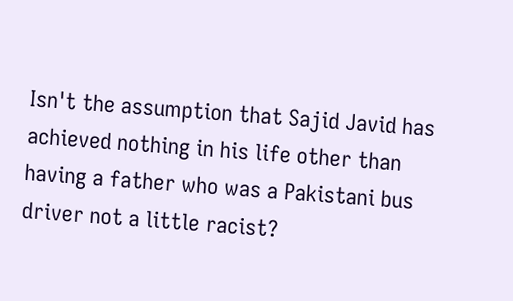Isn't the assumption that Sajid Javid has achieved nothing in his life other than having a father who was a Pakistani bus driver not a little racist?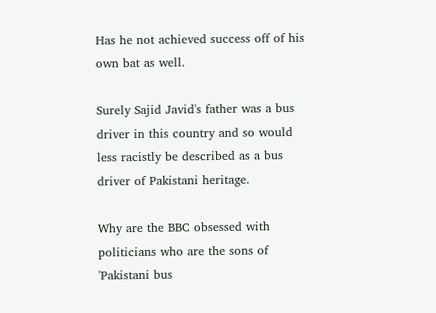Has he not achieved success off of his own bat as well.

Surely Sajid Javid's father was a bus driver in this country and so would less racistly be described as a bus driver of Pakistani heritage.

Why are the BBC obsessed with politicians who are the sons of 'Pakistani bus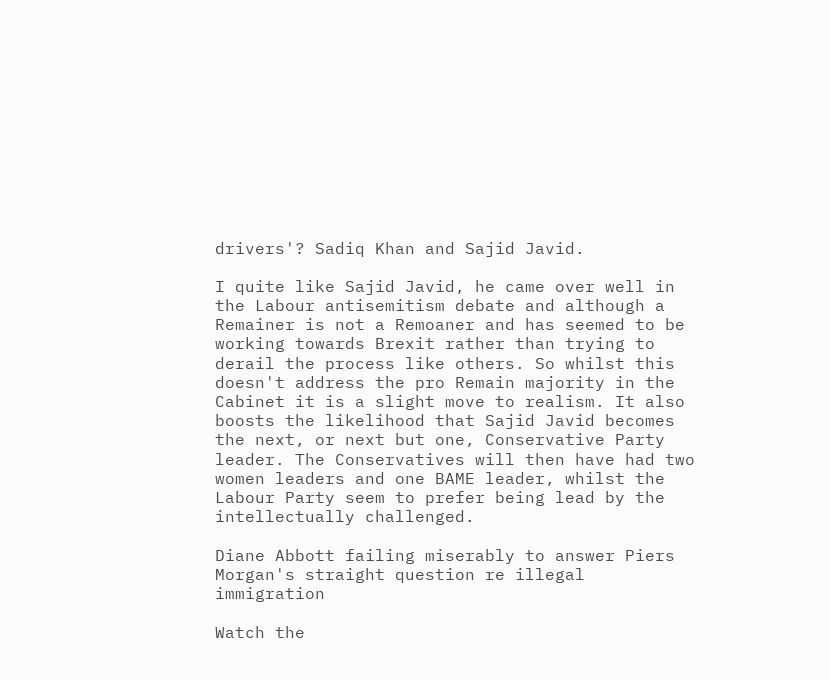drivers'? Sadiq Khan and Sajid Javid.

I quite like Sajid Javid, he came over well in the Labour antisemitism debate and although a Remainer is not a Remoaner and has seemed to be working towards Brexit rather than trying to derail the process like others. So whilst this doesn't address the pro Remain majority in the Cabinet it is a slight move to realism. It also boosts the likelihood that Sajid Javid becomes the next, or next but one, Conservative Party leader. The Conservatives will then have had two women leaders and one BAME leader, whilst the Labour Party seem to prefer being lead by the intellectually challenged.

Diane Abbott failing miserably to answer Piers Morgan's straight question re illegal immigration

Watch the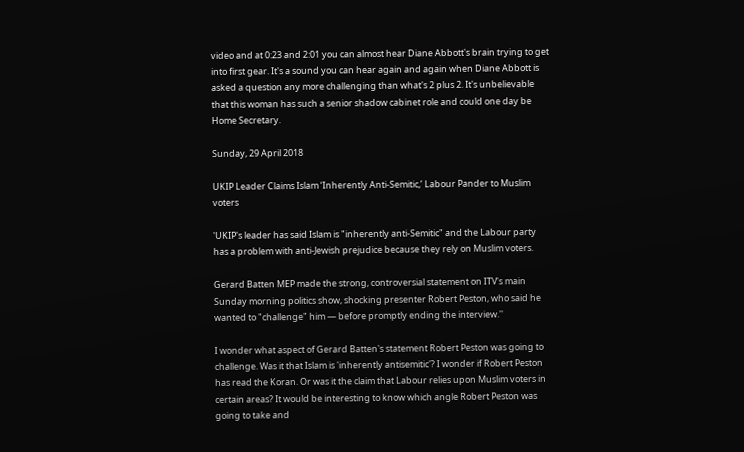video and at 0:23 and 2:01 you can almost hear Diane Abbott's brain trying to get into first gear. It's a sound you can hear again and again when Diane Abbott is asked a question any more challenging than what's 2 plus 2. It's unbelievable that this woman has such a senior shadow cabinet role and could one day be Home Secretary.

Sunday, 29 April 2018

UKIP Leader Claims Islam ‘Inherently Anti-Semitic,’ Labour Pander to Muslim voters

'UKIP's leader has said Islam is "inherently anti-Semitic" and the Labour party has a problem with anti-Jewish prejudice because they rely on Muslim voters.

Gerard Batten MEP made the strong, controversial statement on ITV's main Sunday morning politics show, shocking presenter Robert Peston, who said he wanted to "challenge" him — before promptly ending the interview.''

I wonder what aspect of Gerard Batten's statement Robert Peston was going to challenge. Was it that Islam is 'inherently antisemitic'? I wonder if Robert Peston has read the Koran. Or was it the claim that Labour relies upon Muslim voters in certain areas? It would be interesting to know which angle Robert Peston was going to take and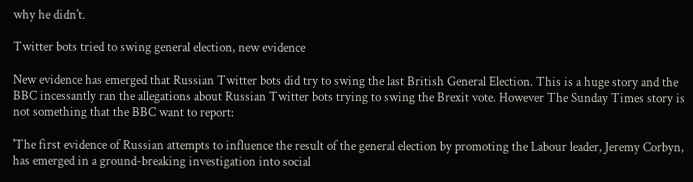why he didn't.

Twitter bots tried to swing general election, new evidence

New evidence has emerged that Russian Twitter bots did try to swing the last British General Election. This is a huge story and the BBC incessantly ran the allegations about Russian Twitter bots trying to swing the Brexit vote. However The Sunday Times story is not something that the BBC want to report:

'The first evidence of Russian attempts to influence the result of the general election by promoting the Labour leader, Jeremy Corbyn, has emerged in a ground-breaking investigation into social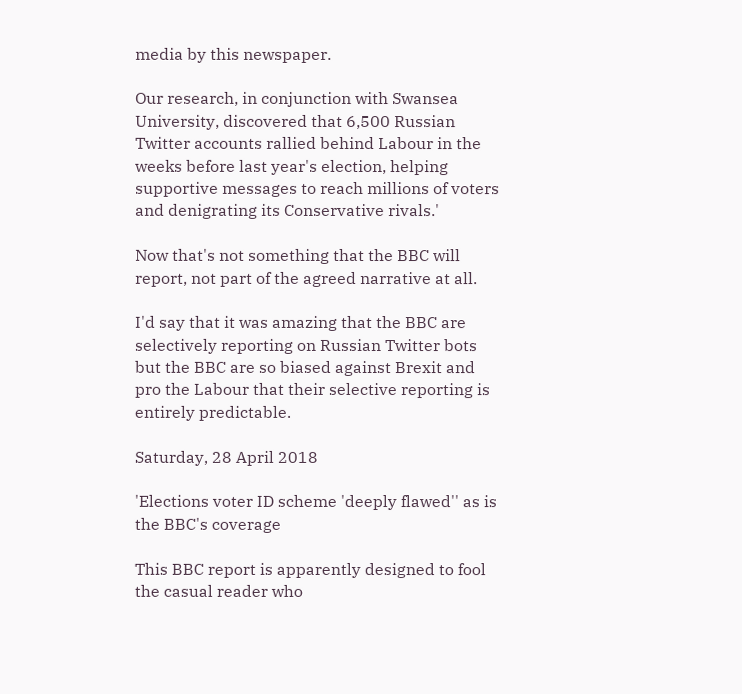media by this newspaper.

Our research, in conjunction with Swansea University, discovered that 6,500 Russian Twitter accounts rallied behind Labour in the weeks before last year's election, helping supportive messages to reach millions of voters and denigrating its Conservative rivals.'

Now that's not something that the BBC will report, not part of the agreed narrative at all.

I'd say that it was amazing that the BBC are selectively reporting on Russian Twitter bots but the BBC are so biased against Brexit and pro the Labour that their selective reporting is entirely predictable.

Saturday, 28 April 2018

'Elections voter ID scheme 'deeply flawed'' as is the BBC's coverage

This BBC report is apparently designed to fool the casual reader who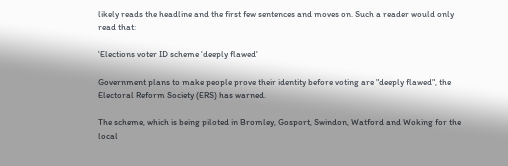likely reads the headline and the first few sentences and moves on. Such a reader would only read that:

'Elections voter ID scheme 'deeply flawed'

Government plans to make people prove their identity before voting are "deeply flawed", the Electoral Reform Society (ERS) has warned.

The scheme, which is being piloted in Bromley, Gosport, Swindon, Watford and Woking for the local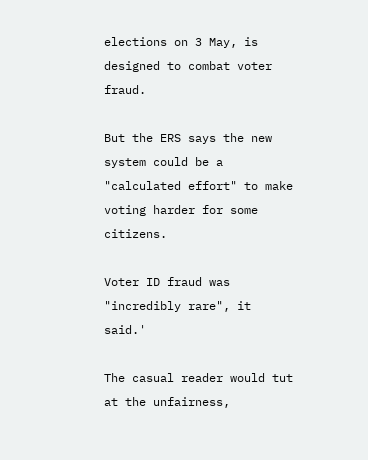elections on 3 May, is designed to combat voter fraud.

But the ERS says the new system could be a "calculated effort" to make voting harder for some citizens.

Voter ID fraud was "incredibly rare", it said.'

The casual reader would tut at the unfairness,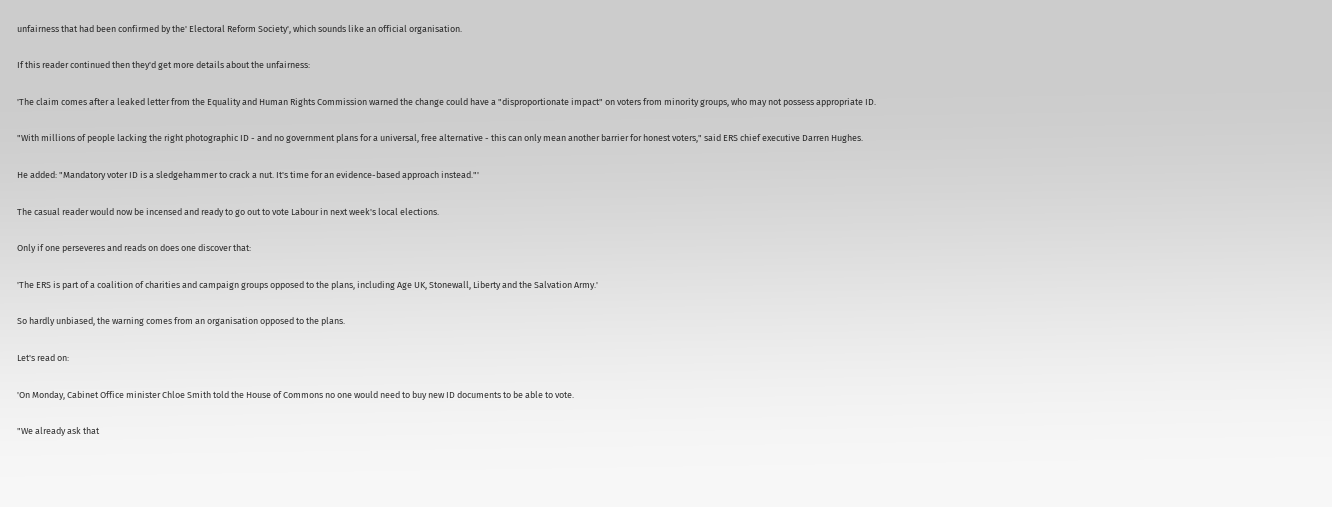unfairness that had been confirmed by the' Electoral Reform Society', which sounds like an official organisation.

If this reader continued then they'd get more details about the unfairness:

'The claim comes after a leaked letter from the Equality and Human Rights Commission warned the change could have a "disproportionate impact" on voters from minority groups, who may not possess appropriate ID.

"With millions of people lacking the right photographic ID - and no government plans for a universal, free alternative - this can only mean another barrier for honest voters," said ERS chief executive Darren Hughes.

He added: "Mandatory voter ID is a sledgehammer to crack a nut. It's time for an evidence-based approach instead."'

The casual reader would now be incensed and ready to go out to vote Labour in next week's local elections.

Only if one perseveres and reads on does one discover that:

'The ERS is part of a coalition of charities and campaign groups opposed to the plans, including Age UK, Stonewall, Liberty and the Salvation Army.'

So hardly unbiased, the warning comes from an organisation opposed to the plans.

Let's read on:

'On Monday, Cabinet Office minister Chloe Smith told the House of Commons no one would need to buy new ID documents to be able to vote.

"We already ask that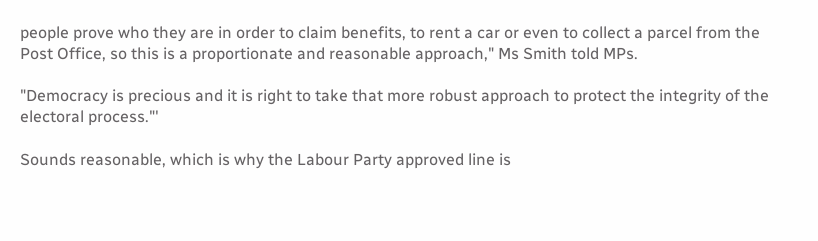people prove who they are in order to claim benefits, to rent a car or even to collect a parcel from the Post Office, so this is a proportionate and reasonable approach," Ms Smith told MPs.

"Democracy is precious and it is right to take that more robust approach to protect the integrity of the electoral process."'

Sounds reasonable, which is why the Labour Party approved line is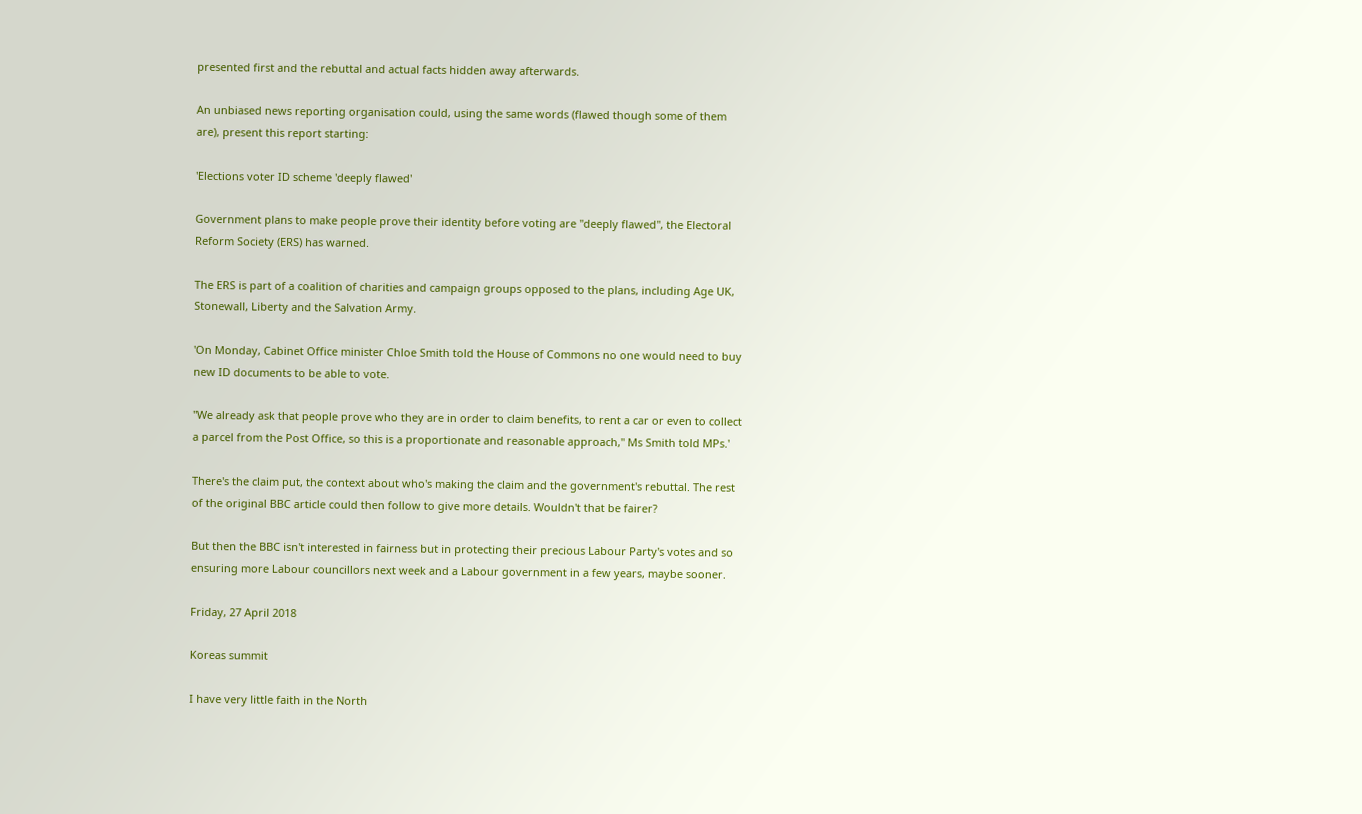presented first and the rebuttal and actual facts hidden away afterwards.

An unbiased news reporting organisation could, using the same words (flawed though some of them are), present this report starting:

'Elections voter ID scheme 'deeply flawed'

Government plans to make people prove their identity before voting are "deeply flawed", the Electoral Reform Society (ERS) has warned.

The ERS is part of a coalition of charities and campaign groups opposed to the plans, including Age UK, Stonewall, Liberty and the Salvation Army.

'On Monday, Cabinet Office minister Chloe Smith told the House of Commons no one would need to buy new ID documents to be able to vote.

"We already ask that people prove who they are in order to claim benefits, to rent a car or even to collect a parcel from the Post Office, so this is a proportionate and reasonable approach," Ms Smith told MPs.'

There's the claim put, the context about who's making the claim and the government's rebuttal. The rest of the original BBC article could then follow to give more details. Wouldn't that be fairer?

But then the BBC isn't interested in fairness but in protecting their precious Labour Party's votes and so ensuring more Labour councillors next week and a Labour government in a few years, maybe sooner.

Friday, 27 April 2018

Koreas summit

I have very little faith in the North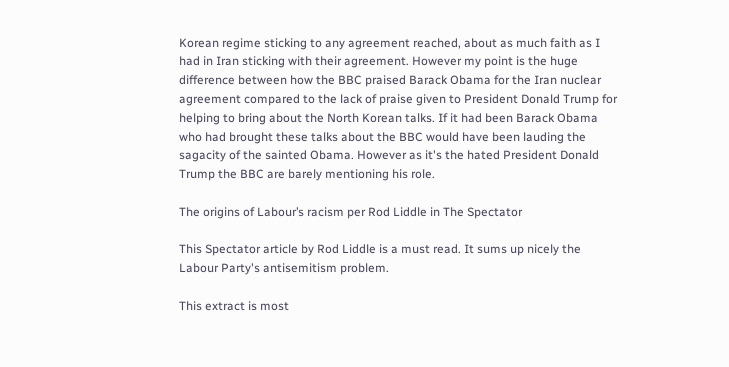Korean regime sticking to any agreement reached, about as much faith as I had in Iran sticking with their agreement. However my point is the huge difference between how the BBC praised Barack Obama for the Iran nuclear agreement compared to the lack of praise given to President Donald Trump for helping to bring about the North Korean talks. If it had been Barack Obama who had brought these talks about the BBC would have been lauding the sagacity of the sainted Obama. However as it's the hated President Donald Trump the BBC are barely mentioning his role.

The origins of Labour’s racism per Rod Liddle in The Spectator

This Spectator article by Rod Liddle is a must read. It sums up nicely the Labour Party's antisemitism problem.

This extract is most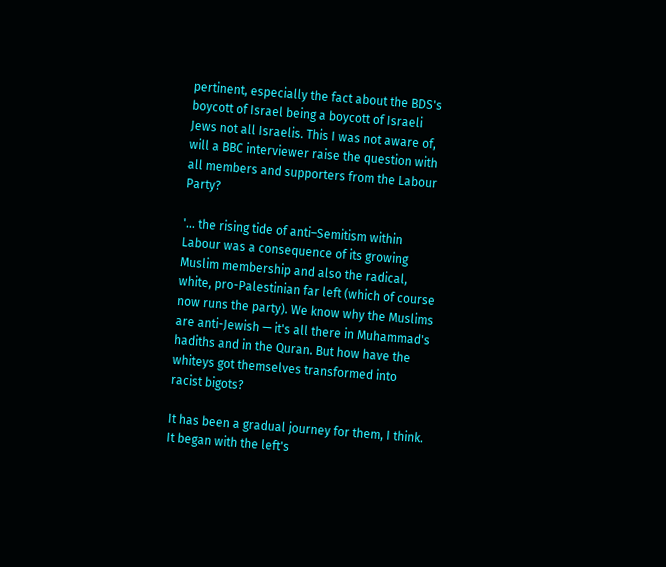pertinent, especially the fact about the BDS's boycott of Israel being a boycott of Israeli Jews not all Israelis. This I was not aware of, will a BBC interviewer raise the question with all members and supporters from the Labour Party?

'... the rising tide of anti–Semitism within Labour was a consequence of its growing Muslim membership and also the radical, white, pro-Palestinian far left (which of course now runs the party). We know why the Muslims are anti-Jewish — it's all there in Muhammad's hadiths and in the Quran. But how have the whiteys got themselves transformed into racist bigots?

It has been a gradual journey for them, I think. It began with the left's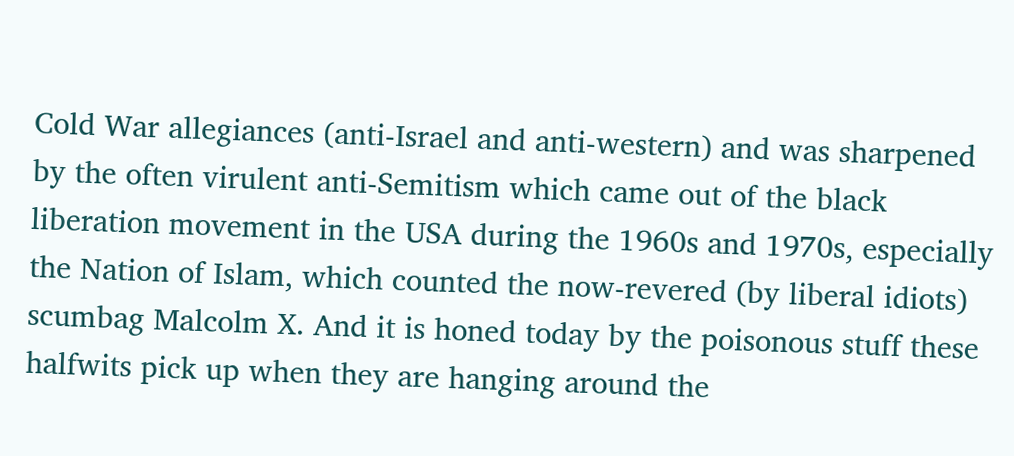Cold War allegiances (anti-Israel and anti-western) and was sharpened by the often virulent anti-Semitism which came out of the black liberation movement in the USA during the 1960s and 1970s, especially the Nation of Islam, which counted the now-revered (by liberal idiots) scumbag Malcolm X. And it is honed today by the poisonous stuff these halfwits pick up when they are hanging around the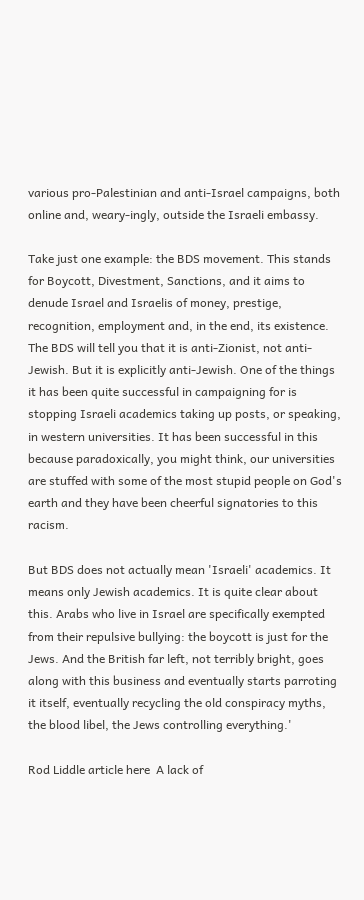various pro-Palestinian and anti-Israel campaigns, both online and, weary-ingly, outside the Israeli embassy.

Take just one example: the BDS movement. This stands for Boycott, Divestment, Sanctions, and it aims to denude Israel and Israelis of money, prestige, recognition, employment and, in the end, its existence. The BDS will tell you that it is anti-Zionist, not anti-Jewish. But it is explicitly anti-Jewish. One of the things it has been quite successful in campaigning for is stopping Israeli academics taking up posts, or speaking, in western universities. It has been successful in this because paradoxically, you might think, our universities are stuffed with some of the most stupid people on God's earth and they have been cheerful signatories to this racism.

But BDS does not actually mean 'Israeli' academics. It means only Jewish academics. It is quite clear about this. Arabs who live in Israel are specifically exempted from their repulsive bullying: the boycott is just for the Jews. And the British far left, not terribly bright, goes along with this business and eventually starts parroting it itself, eventually recycling the old conspiracy myths, the blood libel, the Jews controlling everything.'

Rod Liddle article here  A lack of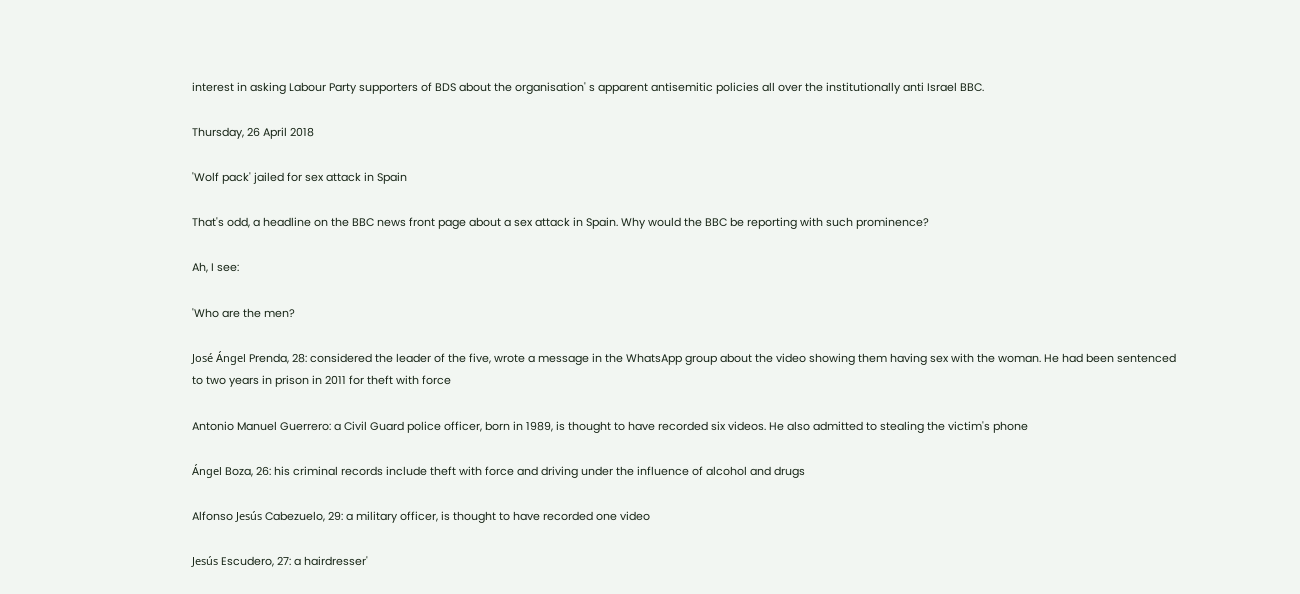interest in asking Labour Party supporters of BDS about the organisation' s apparent antisemitic policies all over the institutionally anti Israel BBC.

Thursday, 26 April 2018

'Wolf pack' jailed for sex attack in Spain

That's odd, a headline on the BBC news front page about a sex attack in Spain. Why would the BBC be reporting with such prominence?

Ah, I see:

'Who are the men?

José Ángel Prenda, 28: considered the leader of the five, wrote a message in the WhatsApp group about the video showing them having sex with the woman. He had been sentenced to two years in prison in 2011 for theft with force

Antonio Manuel Guerrero: a Civil Guard police officer, born in 1989, is thought to have recorded six videos. He also admitted to stealing the victim's phone

Ángel Boza, 26: his criminal records include theft with force and driving under the influence of alcohol and drugs

Alfonso Jesús Cabezuelo, 29: a military officer, is thought to have recorded one video

Jesús Escudero, 27: a hairdresser'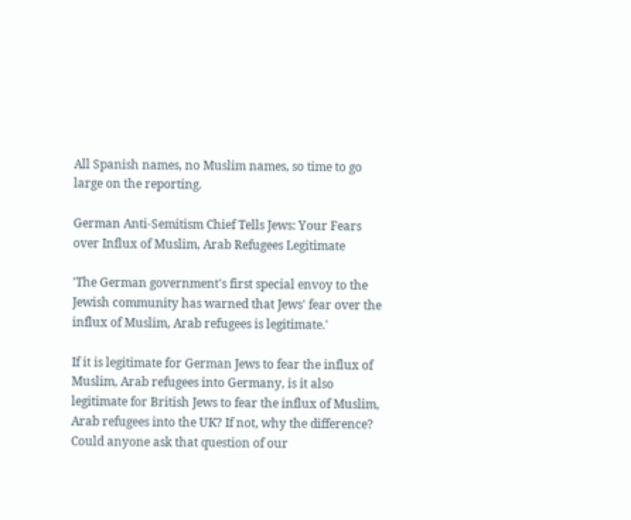All Spanish names, no Muslim names, so time to go large on the reporting.

German Anti-Semitism Chief Tells Jews: Your Fears over Influx of Muslim, Arab Refugees Legitimate

'The German government's first special envoy to the Jewish community has warned that Jews' fear over the influx of Muslim, Arab refugees is legitimate.'

If it is legitimate for German Jews to fear the influx of Muslim, Arab refugees into Germany, is it also legitimate for British Jews to fear the influx of Muslim, Arab refugees into the UK? If not, why the difference? Could anyone ask that question of our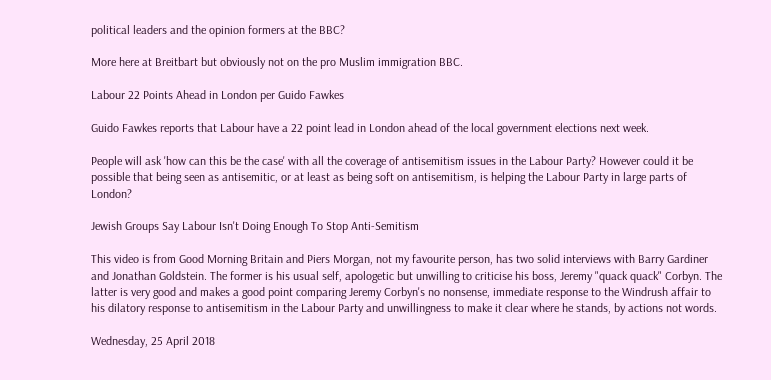political leaders and the opinion formers at the BBC?

More here at Breitbart but obviously not on the pro Muslim immigration BBC.

Labour 22 Points Ahead in London per Guido Fawkes

Guido Fawkes reports that Labour have a 22 point lead in London ahead of the local government elections next week.

People will ask 'how can this be the case' with all the coverage of antisemitism issues in the Labour Party? However could it be possible that being seen as antisemitic, or at least as being soft on antisemitism, is helping the Labour Party in large parts of London?

Jewish Groups Say Labour Isn't Doing Enough To Stop Anti-Semitism

This video is from Good Morning Britain and Piers Morgan, not my favourite person, has two solid interviews with Barry Gardiner and Jonathan Goldstein. The former is his usual self, apologetic but unwilling to criticise his boss, Jeremy "quack quack" Corbyn. The latter is very good and makes a good point comparing Jeremy Corbyn's no nonsense, immediate response to the Windrush affair to his dilatory response to antisemitism in the Labour Party and unwillingness to make it clear where he stands, by actions not words.

Wednesday, 25 April 2018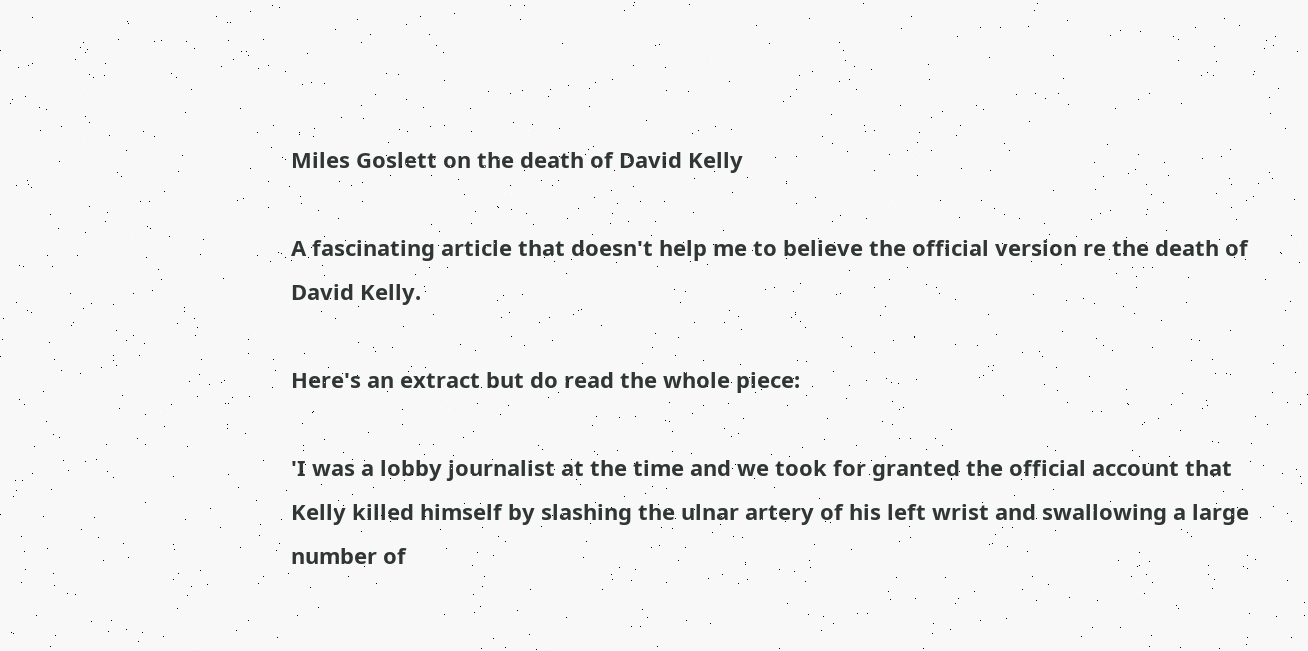Miles Goslett on the death of David Kelly

A fascinating article that doesn't help me to believe the official version re the death of David Kelly.

Here's an extract but do read the whole piece:

'I was a lobby journalist at the time and we took for granted the official account that Kelly killed himself by slashing the ulnar artery of his left wrist and swallowing a large number of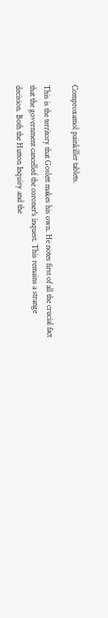Comproxamol painkiller tablets.

This is the territory that Goslett makes his own. He notes first of all the crucial fact that the government cancelled the coroner's inquest. This remains a strange decision. Both the Hutton Inquiry and the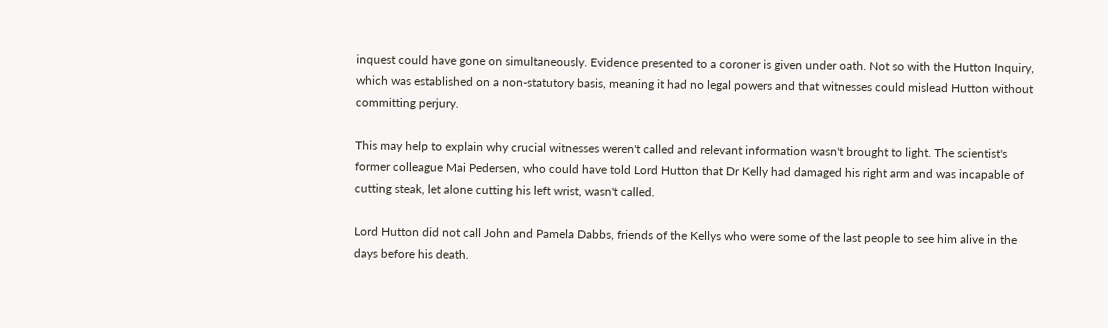inquest could have gone on simultaneously. Evidence presented to a coroner is given under oath. Not so with the Hutton Inquiry, which was established on a non-statutory basis, meaning it had no legal powers and that witnesses could mislead Hutton without committing perjury.

This may help to explain why crucial witnesses weren't called and relevant information wasn't brought to light. The scientist's former colleague Mai Pedersen, who could have told Lord Hutton that Dr Kelly had damaged his right arm and was incapable of cutting steak, let alone cutting his left wrist, wasn't called.

Lord Hutton did not call John and Pamela Dabbs, friends of the Kellys who were some of the last people to see him alive in the days before his death.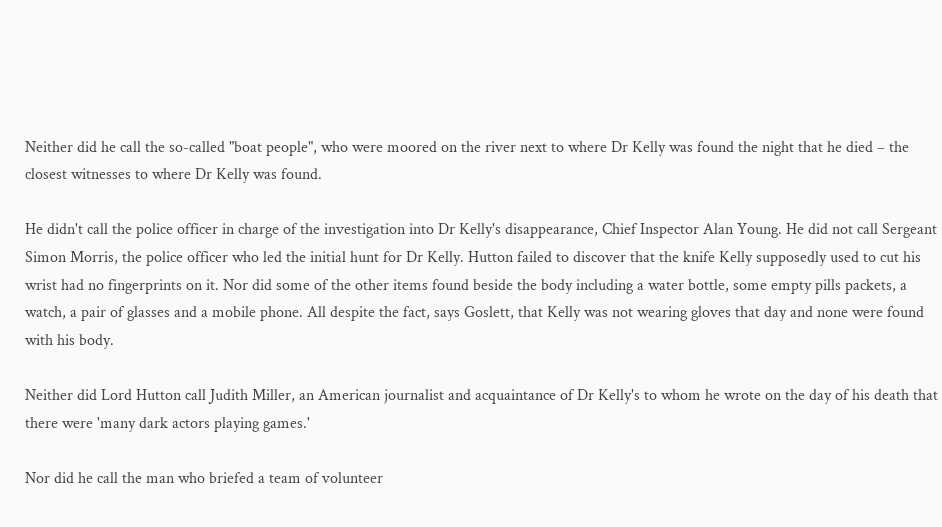Neither did he call the so-called "boat people", who were moored on the river next to where Dr Kelly was found the night that he died – the closest witnesses to where Dr Kelly was found.

He didn't call the police officer in charge of the investigation into Dr Kelly's disappearance, Chief Inspector Alan Young. He did not call Sergeant Simon Morris, the police officer who led the initial hunt for Dr Kelly. Hutton failed to discover that the knife Kelly supposedly used to cut his wrist had no fingerprints on it. Nor did some of the other items found beside the body including a water bottle, some empty pills packets, a watch, a pair of glasses and a mobile phone. All despite the fact, says Goslett, that Kelly was not wearing gloves that day and none were found with his body.

Neither did Lord Hutton call Judith Miller, an American journalist and acquaintance of Dr Kelly's to whom he wrote on the day of his death that there were 'many dark actors playing games.'

Nor did he call the man who briefed a team of volunteer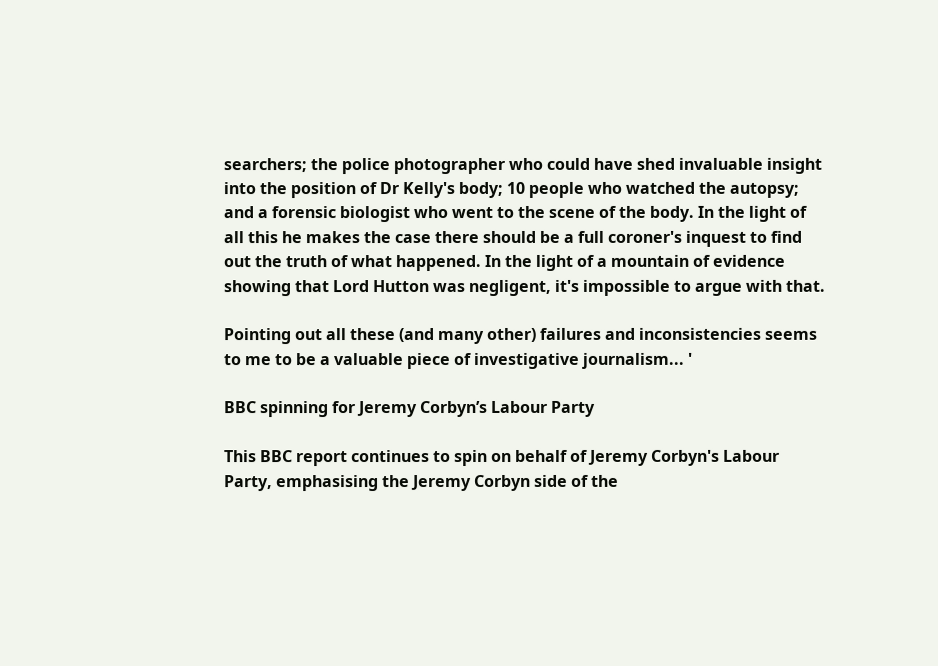searchers; the police photographer who could have shed invaluable insight into the position of Dr Kelly's body; 10 people who watched the autopsy; and a forensic biologist who went to the scene of the body. In the light of all this he makes the case there should be a full coroner's inquest to find out the truth of what happened. In the light of a mountain of evidence showing that Lord Hutton was negligent, it's impossible to argue with that.

Pointing out all these (and many other) failures and inconsistencies seems to me to be a valuable piece of investigative journalism... '

BBC spinning for Jeremy Corbyn’s Labour Party

This BBC report continues to spin on behalf of Jeremy Corbyn's Labour Party, emphasising the Jeremy Corbyn side of the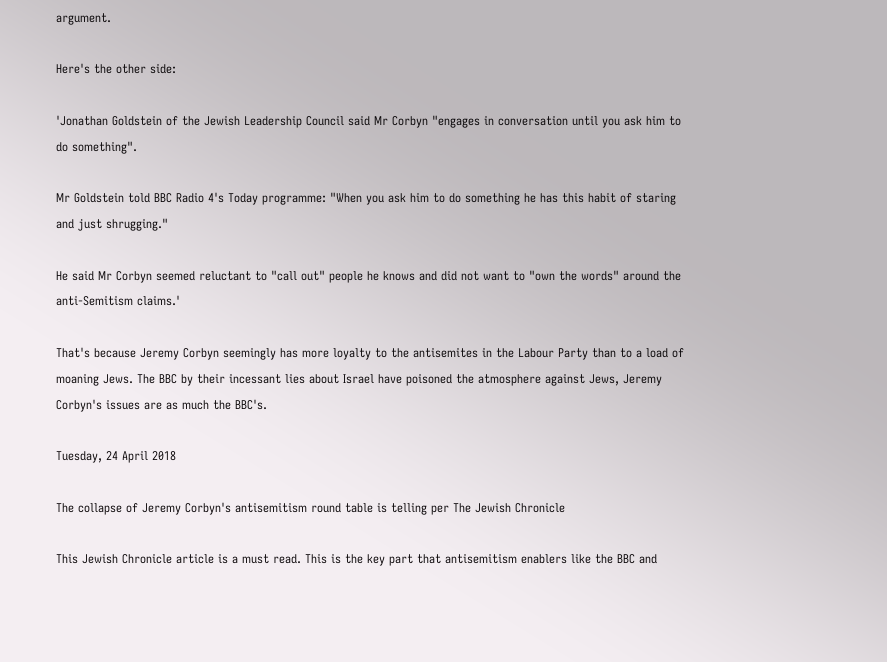argument.

Here's the other side:

'Jonathan Goldstein of the Jewish Leadership Council said Mr Corbyn "engages in conversation until you ask him to do something".

Mr Goldstein told BBC Radio 4's Today programme: "When you ask him to do something he has this habit of staring and just shrugging."

He said Mr Corbyn seemed reluctant to "call out" people he knows and did not want to "own the words" around the anti-Semitism claims.'

That's because Jeremy Corbyn seemingly has more loyalty to the antisemites in the Labour Party than to a load of moaning Jews. The BBC by their incessant lies about Israel have poisoned the atmosphere against Jews, Jeremy Corbyn's issues are as much the BBC's.

Tuesday, 24 April 2018

The collapse of Jeremy Corbyn's antisemitism round table is telling per The Jewish Chronicle

This Jewish Chronicle article is a must read. This is the key part that antisemitism enablers like the BBC and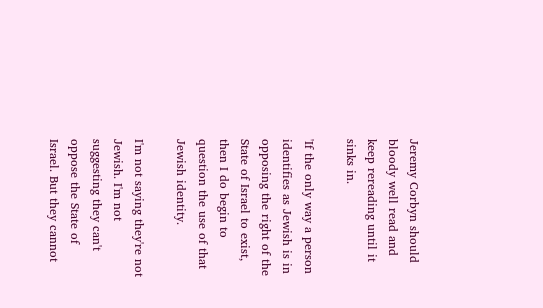Jeremy Corbyn should bloody well read and keep rereading until it sinks in.

'If the only way a person identifies as Jewish is in opposing the right of the State of Israel to exist, then I do begin to question the use of that Jewish identity.

I'm not saying they're not Jewish. I'm not suggesting they can't oppose the State of Israel. But they cannot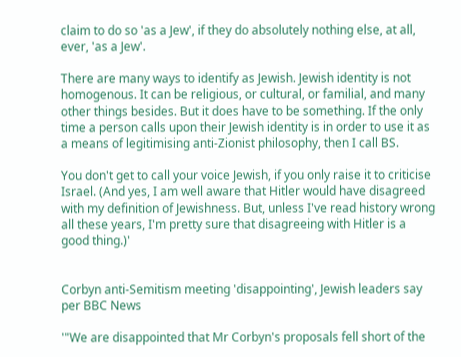claim to do so 'as a Jew', if they do absolutely nothing else, at all, ever, 'as a Jew'.

There are many ways to identify as Jewish. Jewish identity is not homogenous. It can be religious, or cultural, or familial, and many other things besides. But it does have to be something. If the only time a person calls upon their Jewish identity is in order to use it as a means of legitimising anti-Zionist philosophy, then I call BS.

You don't get to call your voice Jewish, if you only raise it to criticise Israel. (And yes, I am well aware that Hitler would have disagreed with my definition of Jewishness. But, unless I've read history wrong all these years, I'm pretty sure that disagreeing with Hitler is a good thing.)'


Corbyn anti-Semitism meeting 'disappointing', Jewish leaders say per BBC News

'"We are disappointed that Mr Corbyn's proposals fell short of the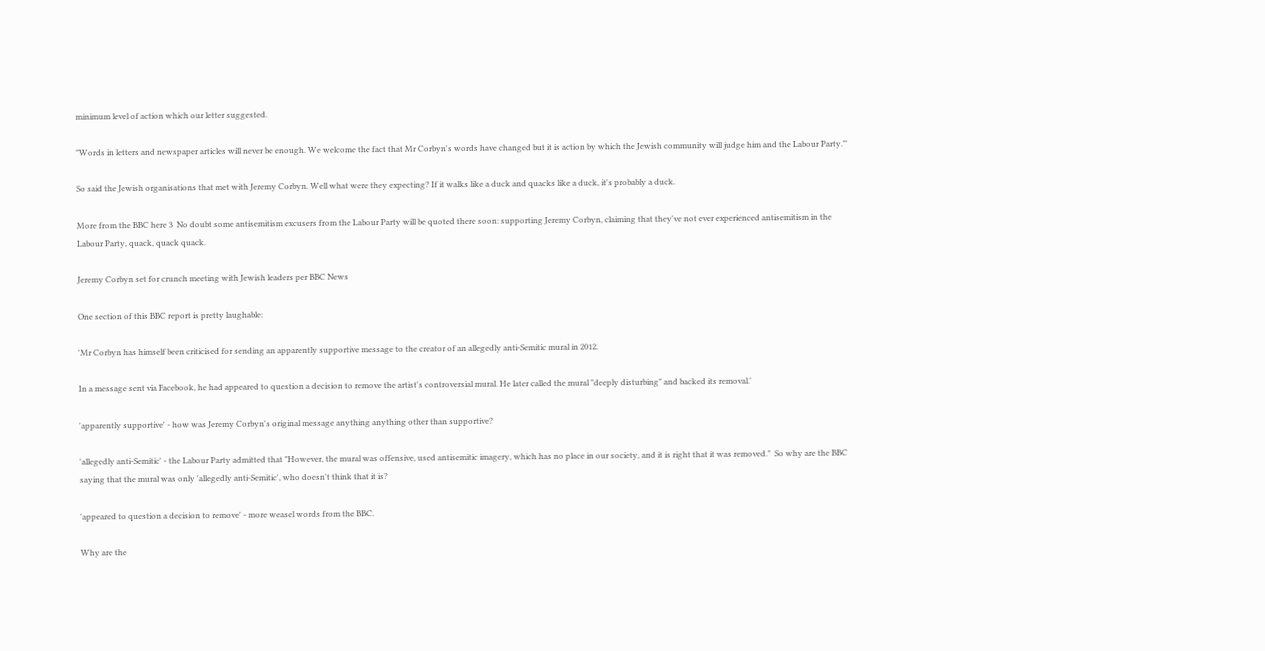minimum level of action which our letter suggested.

"Words in letters and newspaper articles will never be enough. We welcome the fact that Mr Corbyn's words have changed but it is action by which the Jewish community will judge him and the Labour Party."'

So said the Jewish organisations that met with Jeremy Corbyn. Well what were they expecting? If it walks like a duck and quacks like a duck, it's probably a duck.

More from the BBC here 3  No doubt some antisemitism excusers from the Labour Party will be quoted there soon: supporting Jeremy Corbyn, claiming that they've not ever experienced antisemitism in the Labour Party, quack, quack quack.

Jeremy Corbyn set for crunch meeting with Jewish leaders per BBC News

One section of this BBC report is pretty laughable:

'Mr Corbyn has himself been criticised for sending an apparently supportive message to the creator of an allegedly anti-Semitic mural in 2012.

In a message sent via Facebook, he had appeared to question a decision to remove the artist's controversial mural. He later called the mural "deeply disturbing" and backed its removal.'

'apparently supportive' - how was Jeremy Corbyn's original message anything anything other than supportive?

'allegedly anti-Semitic' - the Labour Party admitted that "However, the mural was offensive, used antisemitic imagery, which has no place in our society, and it is right that it was removed."  So why are the BBC saying that the mural was only 'allegedly anti-Semitic', who doesn't think that it is?

'appeared to question a decision to remove' - more weasel words from the BBC.

Why are the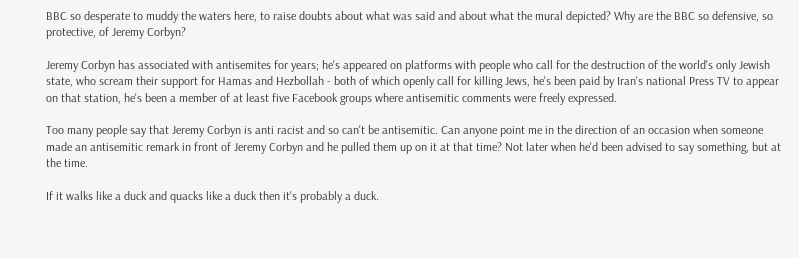BBC so desperate to muddy the waters here, to raise doubts about what was said and about what the mural depicted? Why are the BBC so defensive, so protective, of Jeremy Corbyn?

Jeremy Corbyn has associated with antisemites for years; he's appeared on platforms with people who call for the destruction of the world's only Jewish state, who scream their support for Hamas and Hezbollah - both of which openly call for killing Jews, he's been paid by Iran's national Press TV to appear on that station, he's been a member of at least five Facebook groups where antisemitic comments were freely expressed.

Too many people say that Jeremy Corbyn is anti racist and so can't be antisemitic. Can anyone point me in the direction of an occasion when someone made an antisemitic remark in front of Jeremy Corbyn and he pulled them up on it at that time? Not later when he'd been advised to say something, but at the time.

If it walks like a duck and quacks like a duck then it's probably a duck.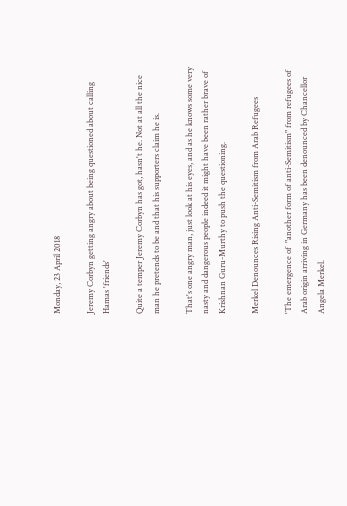Monday, 23 April 2018

Jeremy Corbyn getting angry about being questioned about calling Hamas 'friends'

Quite a temper Jeremy Corbyn has got, hasn't he. Not at all the nice man he pretends to be and that his supporters claim he is.

That's one angry man, just look at his eyes, and as he knows some very nasty and dangerous people indeed it might have been rather brave of Krishnan Guru-Murthy to push the questioning.

Merkel Denounces Rising Anti-Semitism from Arab Refugees

'The emergence of  "another form of anti-Semitism" from refugees of Arab origin arriving in Germany has been denounced by Chancellor Angela Merkel.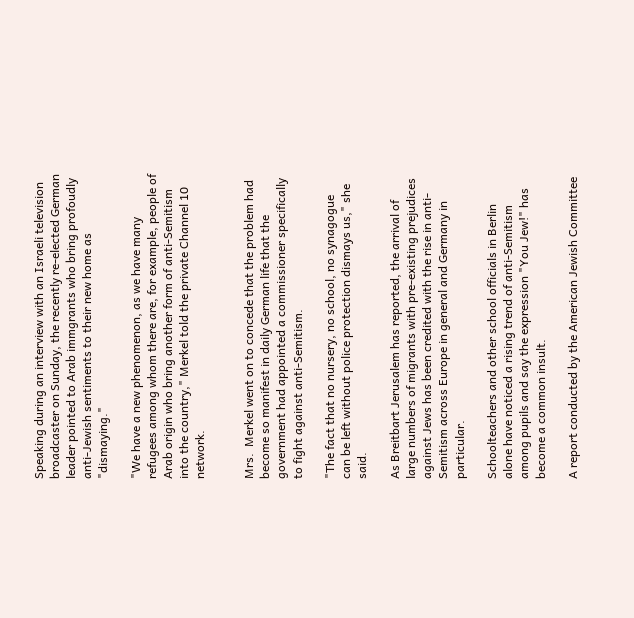Speaking during an interview with an Israeli television broadcaster on Sunday, the recently re-elected German leader pointed to Arab immgrants who bring profoudly anti-Jewish sentiments to their new home as "dismaying."

"We have a new phenomenon, as we have many refugees among whom there are, for example, people of Arab origin who bring another form of anti-Semitism into the country," Merkel told the private Channel 10 network.


Mrs.  Merkel went on to concede that the problem had become so manifest in daily German life that the government had appointed a commissioner specifically to fight against anti-Semitism.

"The fact that no nursery, no school, no synagogue can be left without police protection dismays us," she said.

As Breitbart Jerusalem has reported, the arrival of large numbers of migrants with pre-existing prejudices against Jews has been credited with the rise in anti-Semitism across Europe in general and Germany in particular.

Schoolteachers and other school officials in Berlin alone have noticed a rising trend of anti-Semitism among pupils and say the expression "You Jew!" has become a common insult.

A report conducted by the American Jewish Committee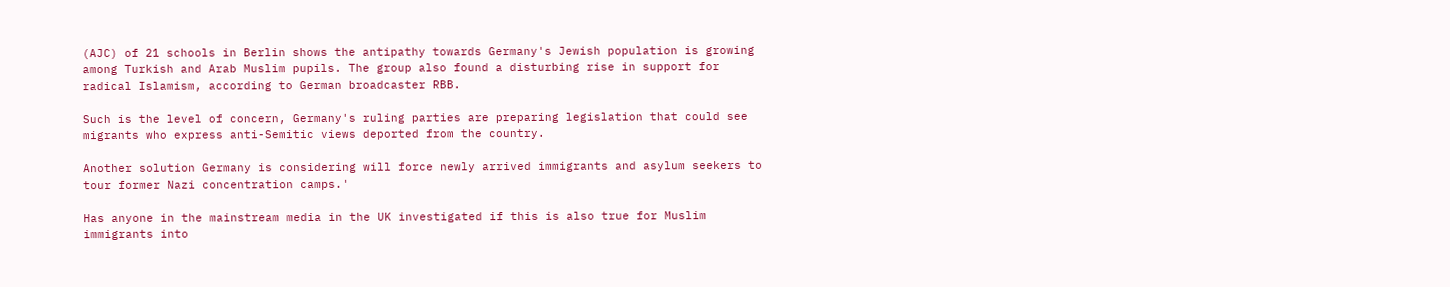(AJC) of 21 schools in Berlin shows the antipathy towards Germany's Jewish population is growing among Turkish and Arab Muslim pupils. The group also found a disturbing rise in support for radical Islamism, according to German broadcaster RBB.

Such is the level of concern, Germany's ruling parties are preparing legislation that could see migrants who express anti-Semitic views deported from the country.

Another solution Germany is considering will force newly arrived immigrants and asylum seekers to tour former Nazi concentration camps.'

Has anyone in the mainstream media in the UK investigated if this is also true for Muslim immigrants into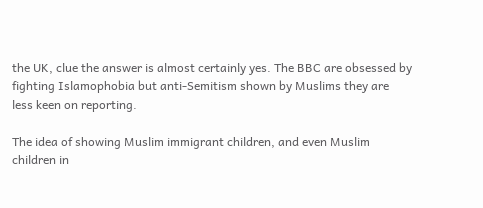the UK, clue the answer is almost certainly yes. The BBC are obsessed by fighting Islamophobia but anti-Semitism shown by Muslims they are less keen on reporting.

The idea of showing Muslim immigrant children, and even Muslim children in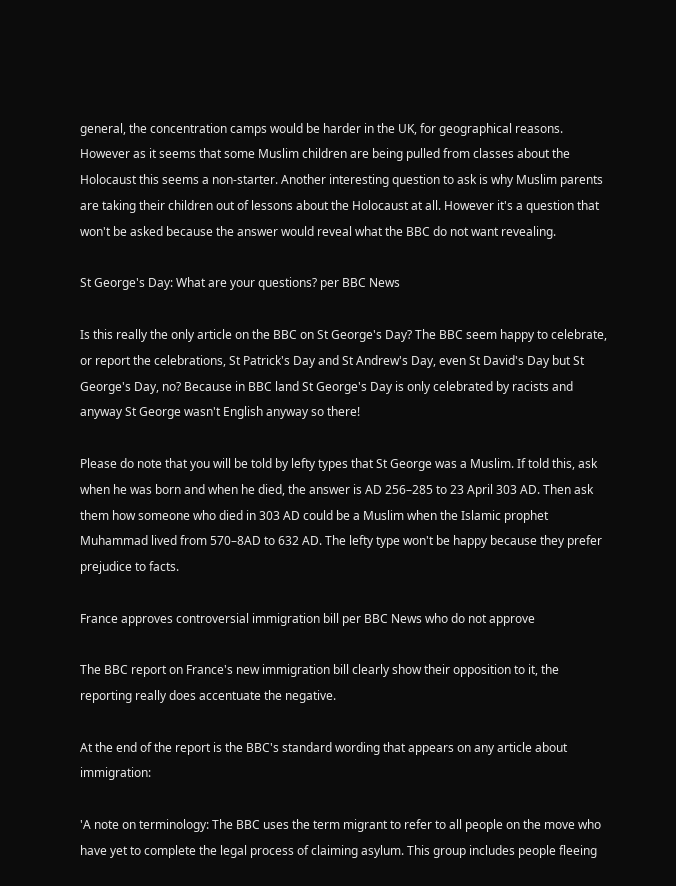general, the concentration camps would be harder in the UK, for geographical reasons. However as it seems that some Muslim children are being pulled from classes about the Holocaust this seems a non-starter. Another interesting question to ask is why Muslim parents are taking their children out of lessons about the Holocaust at all. However it's a question that won't be asked because the answer would reveal what the BBC do not want revealing.

St George's Day: What are your questions? per BBC News

Is this really the only article on the BBC on St George's Day? The BBC seem happy to celebrate, or report the celebrations, St Patrick's Day and St Andrew's Day, even St David's Day but St George's Day, no? Because in BBC land St George's Day is only celebrated by racists and anyway St George wasn't English anyway so there!

Please do note that you will be told by lefty types that St George was a Muslim. If told this, ask when he was born and when he died, the answer is AD 256–285 to 23 April 303 AD. Then ask them how someone who died in 303 AD could be a Muslim when the Islamic prophet Muhammad lived from 570–8AD to 632 AD. The lefty type won't be happy because they prefer prejudice to facts.

France approves controversial immigration bill per BBC News who do not approve

The BBC report on France's new immigration bill clearly show their opposition to it, the reporting really does accentuate the negative.

At the end of the report is the BBC's standard wording that appears on any article about immigration:

'A note on terminology: The BBC uses the term migrant to refer to all people on the move who have yet to complete the legal process of claiming asylum. This group includes people fleeing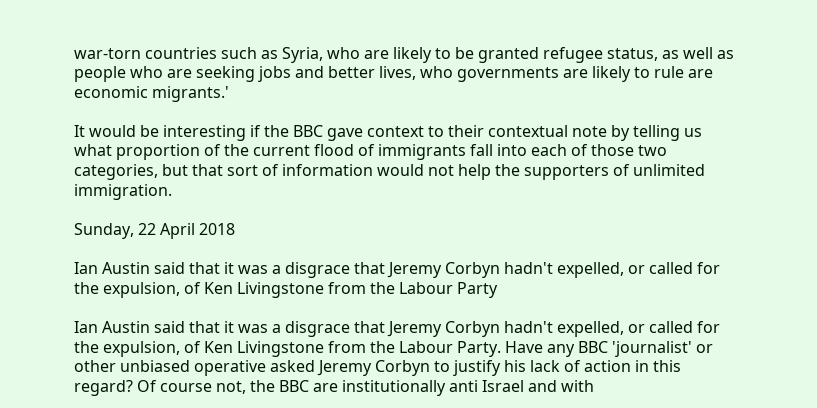war-torn countries such as Syria, who are likely to be granted refugee status, as well as people who are seeking jobs and better lives, who governments are likely to rule are economic migrants.'

It would be interesting if the BBC gave context to their contextual note by telling us what proportion of the current flood of immigrants fall into each of those two categories, but that sort of information would not help the supporters of unlimited immigration.

Sunday, 22 April 2018

Ian Austin said that it was a disgrace that Jeremy Corbyn hadn't expelled, or called for the expulsion, of Ken Livingstone from the Labour Party

Ian Austin said that it was a disgrace that Jeremy Corbyn hadn't expelled, or called for the expulsion, of Ken Livingstone from the Labour Party. Have any BBC 'journalist' or other unbiased operative asked Jeremy Corbyn to justify his lack of action in this regard? Of course not, the BBC are institutionally anti Israel and with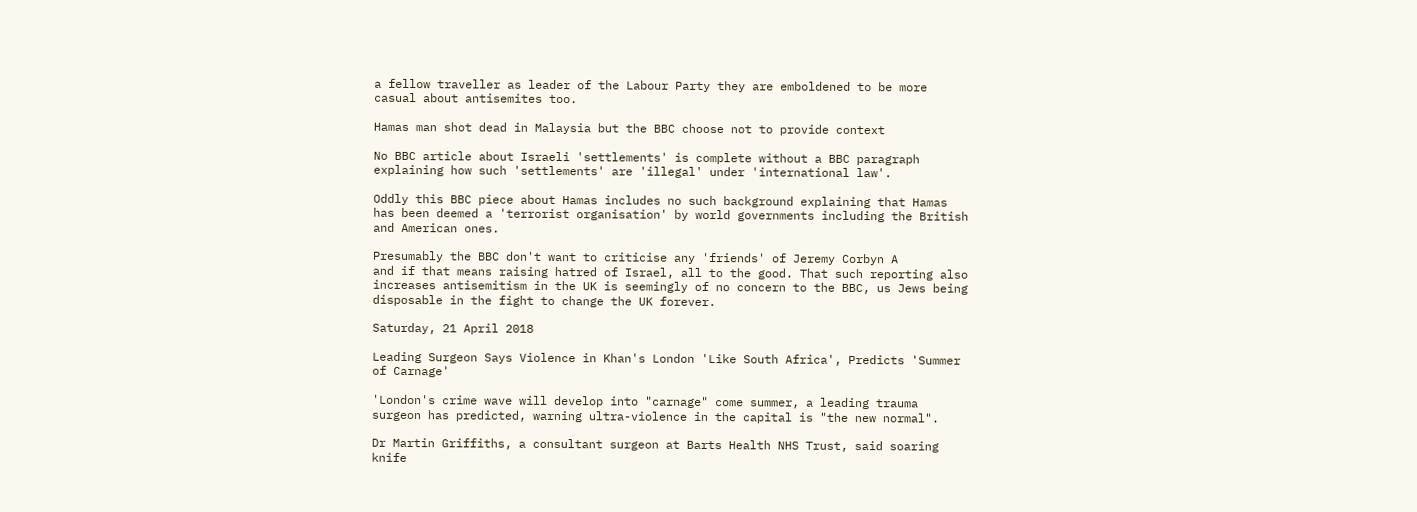a fellow traveller as leader of the Labour Party they are emboldened to be more casual about antisemites too.

Hamas man shot dead in Malaysia but the BBC choose not to provide context

No BBC article about Israeli 'settlements' is complete without a BBC paragraph explaining how such 'settlements' are 'illegal' under 'international law'.

Oddly this BBC piece about Hamas includes no such background explaining that Hamas has been deemed a 'terrorist organisation' by world governments including the British and American ones.

Presumably the BBC don't want to criticise any 'friends' of Jeremy Corbyn A
and if that means raising hatred of Israel, all to the good. That such reporting also increases antisemitism in the UK is seemingly of no concern to the BBC, us Jews being disposable in the fight to change the UK forever.

Saturday, 21 April 2018

Leading Surgeon Says Violence in Khan's London 'Like South Africa', Predicts 'Summer of Carnage'

'London's crime wave will develop into "carnage" come summer, a leading trauma surgeon has predicted, warning ultra-violence in the capital is "the new normal".

Dr Martin Griffiths, a consultant surgeon at Barts Health NHS Trust, said soaring knife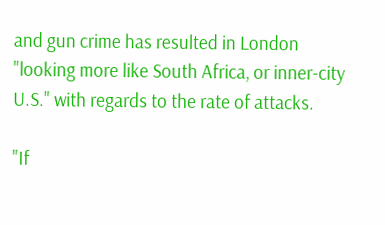and gun crime has resulted in London "looking more like South Africa, or inner-city U.S." with regards to the rate of attacks.

"If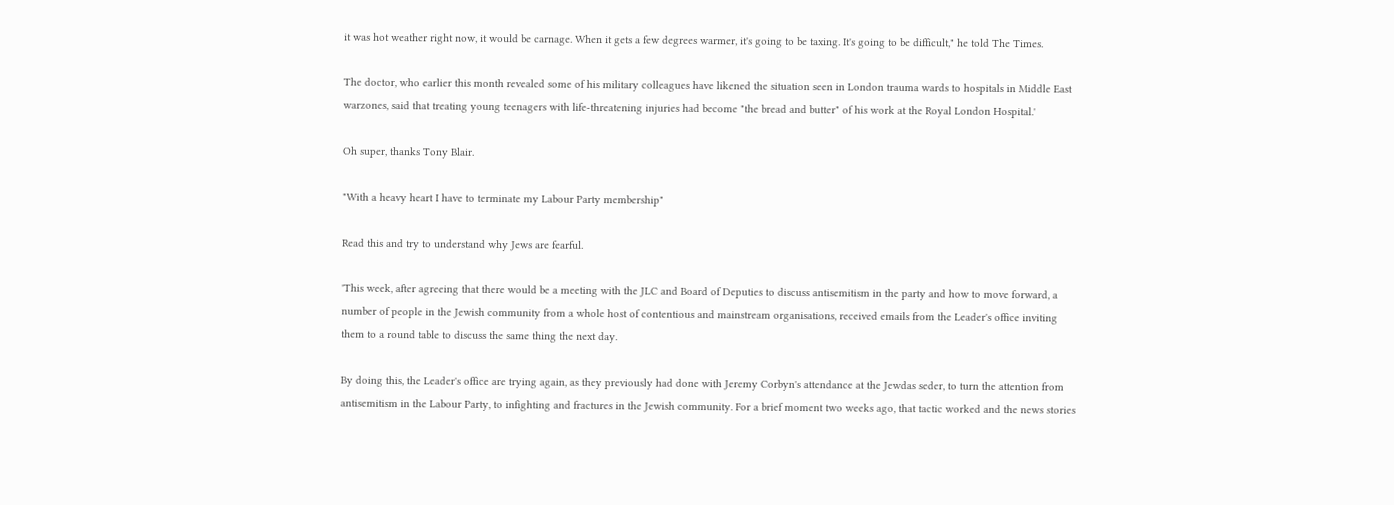it was hot weather right now, it would be carnage. When it gets a few degrees warmer, it's going to be taxing. It's going to be difficult," he told The Times.

The doctor, who earlier this month revealed some of his military colleagues have likened the situation seen in London trauma wards to hospitals in Middle East warzones, said that treating young teenagers with life-threatening injuries had become "the bread and butter" of his work at the Royal London Hospital.'

Oh super, thanks Tony Blair.

"With a heavy heart I have to terminate my Labour Party membership"

Read this and try to understand why Jews are fearful.

'This week, after agreeing that there would be a meeting with the JLC and Board of Deputies to discuss antisemitism in the party and how to move forward, a number of people in the Jewish community from a whole host of contentious and mainstream organisations, received emails from the Leader's office inviting them to a round table to discuss the same thing the next day.

By doing this, the Leader's office are trying again, as they previously had done with Jeremy Corbyn's attendance at the Jewdas seder, to turn the attention from antisemitism in the Labour Party, to infighting and fractures in the Jewish community. For a brief moment two weeks ago, that tactic worked and the news stories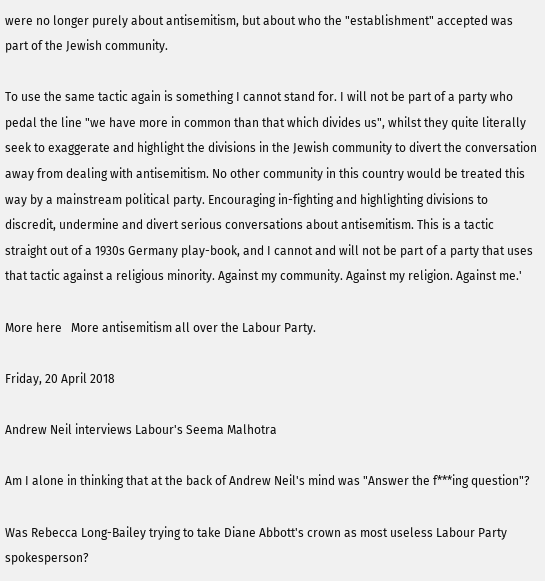were no longer purely about antisemitism, but about who the "establishment" accepted was part of the Jewish community.

To use the same tactic again is something I cannot stand for. I will not be part of a party who pedal the line "we have more in common than that which divides us", whilst they quite literally seek to exaggerate and highlight the divisions in the Jewish community to divert the conversation away from dealing with antisemitism. No other community in this country would be treated this way by a mainstream political party. Encouraging in-fighting and highlighting divisions to discredit, undermine and divert serious conversations about antisemitism. This is a tactic straight out of a 1930s Germany play-book, and I cannot and will not be part of a party that uses that tactic against a religious minority. Against my community. Against my religion. Against me.'

More here   More antisemitism all over the Labour Party.

Friday, 20 April 2018

Andrew Neil interviews Labour's Seema Malhotra

Am I alone in thinking that at the back of Andrew Neil's mind was "Answer the f***ing question"?

Was Rebecca Long-Bailey trying to take Diane Abbott's crown as most useless Labour Party spokesperson?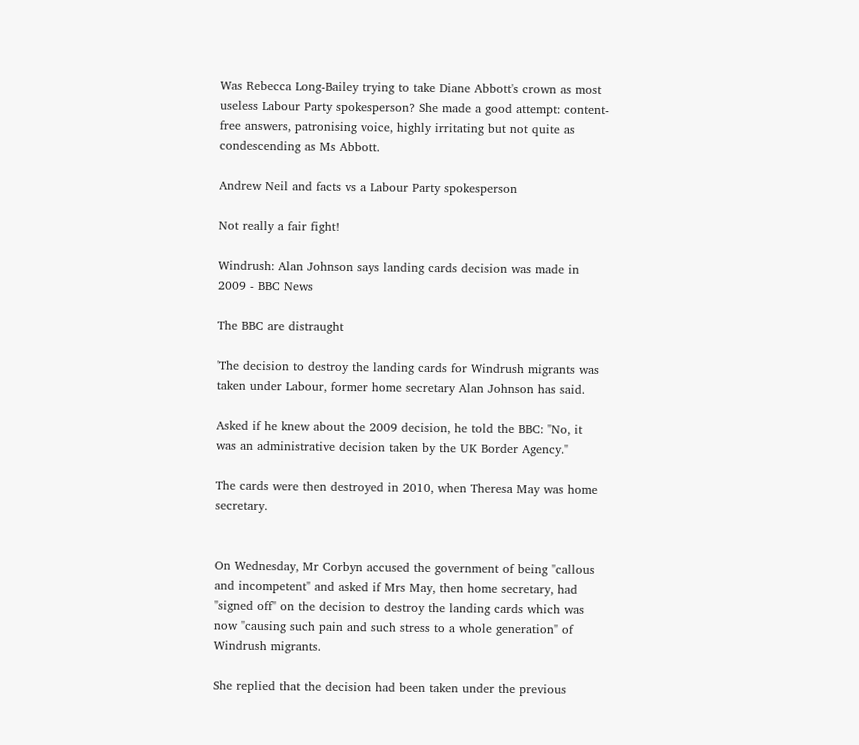Was Rebecca Long-Bailey trying to take Diane Abbott's crown as most useless Labour Party spokesperson? She made a good attempt: content-free answers, patronising voice, highly irritating but not quite as condescending as Ms Abbott.

Andrew Neil and facts vs a Labour Party spokesperson

Not really a fair fight!

Windrush: Alan Johnson says landing cards decision was made in 2009 - BBC News

The BBC are distraught

'The decision to destroy the landing cards for Windrush migrants was taken under Labour, former home secretary Alan Johnson has said.

Asked if he knew about the 2009 decision, he told the BBC: "No, it was an administrative decision taken by the UK Border Agency."

The cards were then destroyed in 2010, when Theresa May was home secretary.


On Wednesday, Mr Corbyn accused the government of being "callous and incompetent" and asked if Mrs May, then home secretary, had "signed off" on the decision to destroy the landing cards which was now "causing such pain and such stress to a whole generation" of Windrush migrants.

She replied that the decision had been taken under the previous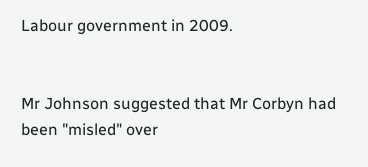Labour government in 2009.


Mr Johnson suggested that Mr Corbyn had been "misled" over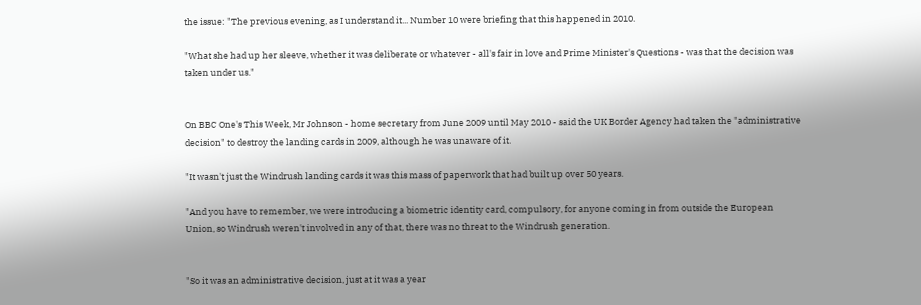the issue: "The previous evening, as I understand it... Number 10 were briefing that this happened in 2010.

"What she had up her sleeve, whether it was deliberate or whatever - all's fair in love and Prime Minister's Questions - was that the decision was taken under us."


On BBC One's This Week, Mr Johnson - home secretary from June 2009 until May 2010 - said the UK Border Agency had taken the "administrative decision" to destroy the landing cards in 2009, although he was unaware of it.

"It wasn't just the Windrush landing cards it was this mass of paperwork that had built up over 50 years.

"And you have to remember, we were introducing a biometric identity card, compulsory, for anyone coming in from outside the European Union, so Windrush weren't involved in any of that, there was no threat to the Windrush generation.


"So it was an administrative decision, just at it was a year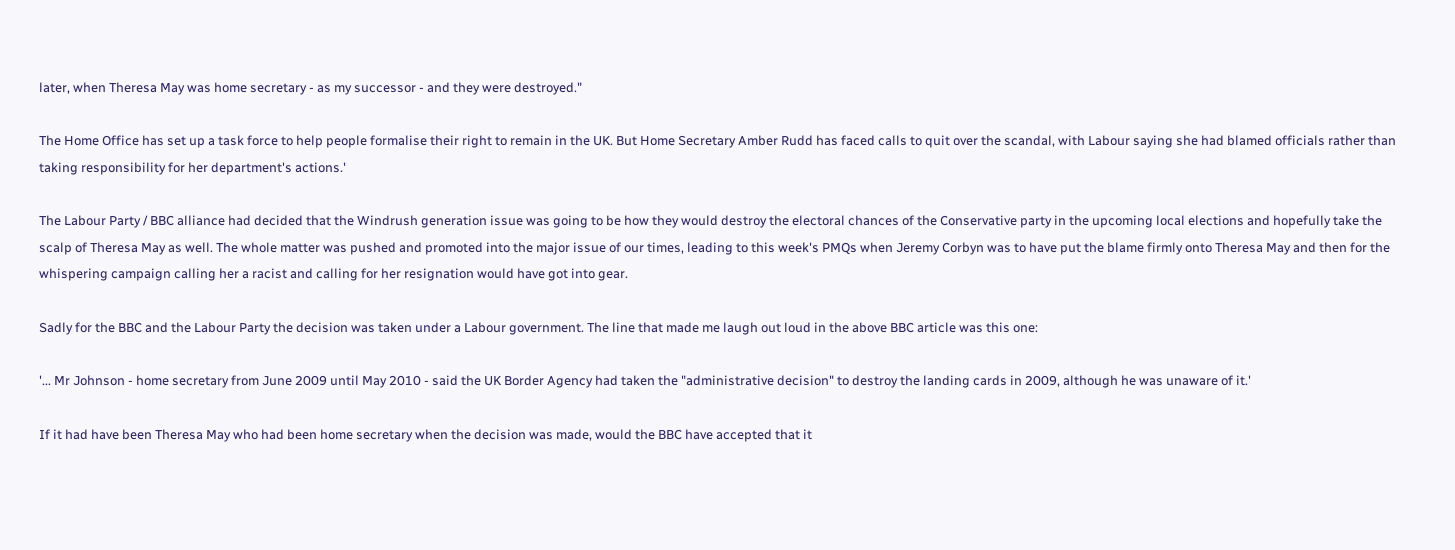later, when Theresa May was home secretary - as my successor - and they were destroyed."

The Home Office has set up a task force to help people formalise their right to remain in the UK. But Home Secretary Amber Rudd has faced calls to quit over the scandal, with Labour saying she had blamed officials rather than taking responsibility for her department's actions.'

The Labour Party / BBC alliance had decided that the Windrush generation issue was going to be how they would destroy the electoral chances of the Conservative party in the upcoming local elections and hopefully take the scalp of Theresa May as well. The whole matter was pushed and promoted into the major issue of our times, leading to this week's PMQs when Jeremy Corbyn was to have put the blame firmly onto Theresa May and then for the whispering campaign calling her a racist and calling for her resignation would have got into gear.

Sadly for the BBC and the Labour Party the decision was taken under a Labour government. The line that made me laugh out loud in the above BBC article was this one:

'... Mr Johnson - home secretary from June 2009 until May 2010 - said the UK Border Agency had taken the "administrative decision" to destroy the landing cards in 2009, although he was unaware of it.'

If it had have been Theresa May who had been home secretary when the decision was made, would the BBC have accepted that it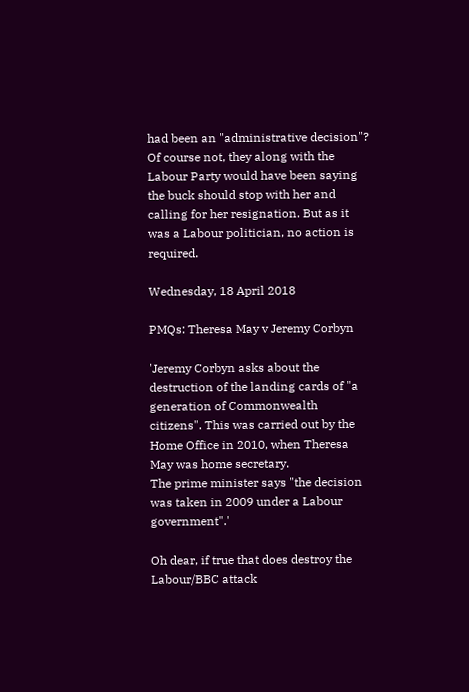had been an "administrative decision"? Of course not, they along with the Labour Party would have been saying the buck should stop with her and calling for her resignation. But as it was a Labour politician, no action is required.

Wednesday, 18 April 2018

PMQs: Theresa May v Jeremy Corbyn

'Jeremy Corbyn asks about the destruction of the landing cards of "a generation of Commonwealth citizens". This was carried out by the Home Office in 2010, when Theresa May was home secretary.
The prime minister says "the decision was taken in 2009 under a Labour government".'

Oh dear, if true that does destroy the Labour/BBC attack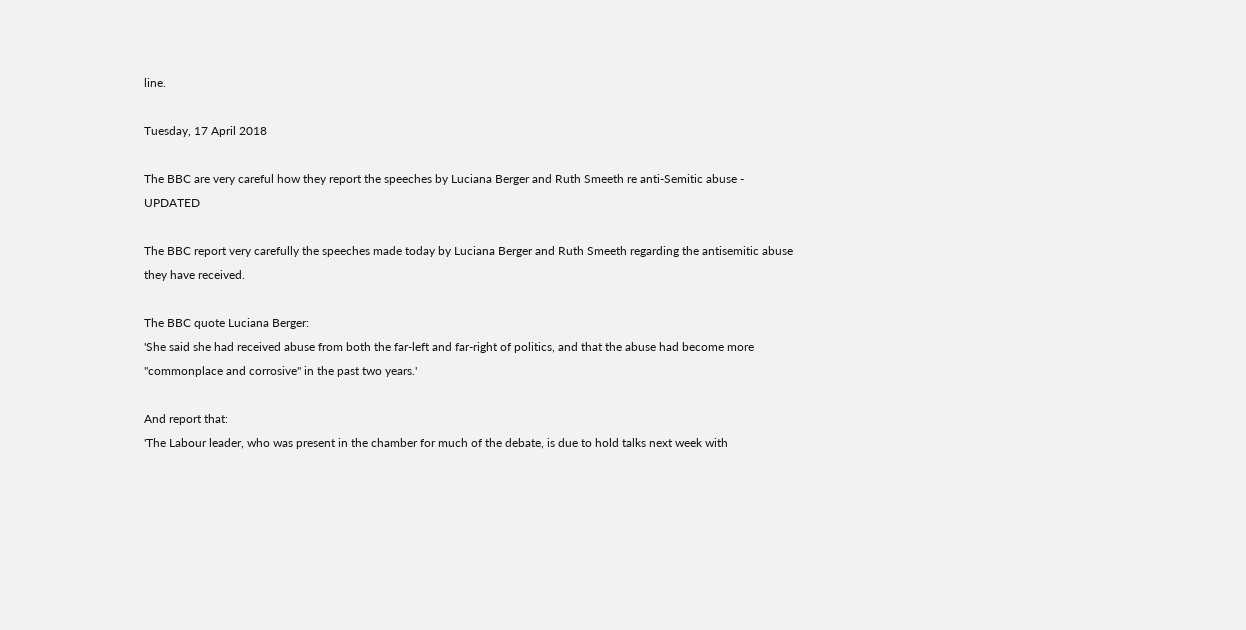line.

Tuesday, 17 April 2018

The BBC are very careful how they report the speeches by Luciana Berger and Ruth Smeeth re anti-Semitic abuse - UPDATED

The BBC report very carefully the speeches made today by Luciana Berger and Ruth Smeeth regarding the antisemitic abuse they have received.

The BBC quote Luciana Berger:
'She said she had received abuse from both the far-left and far-right of politics, and that the abuse had become more "commonplace and corrosive" in the past two years.'

And report that:
'The Labour leader, who was present in the chamber for much of the debate, is due to hold talks next week with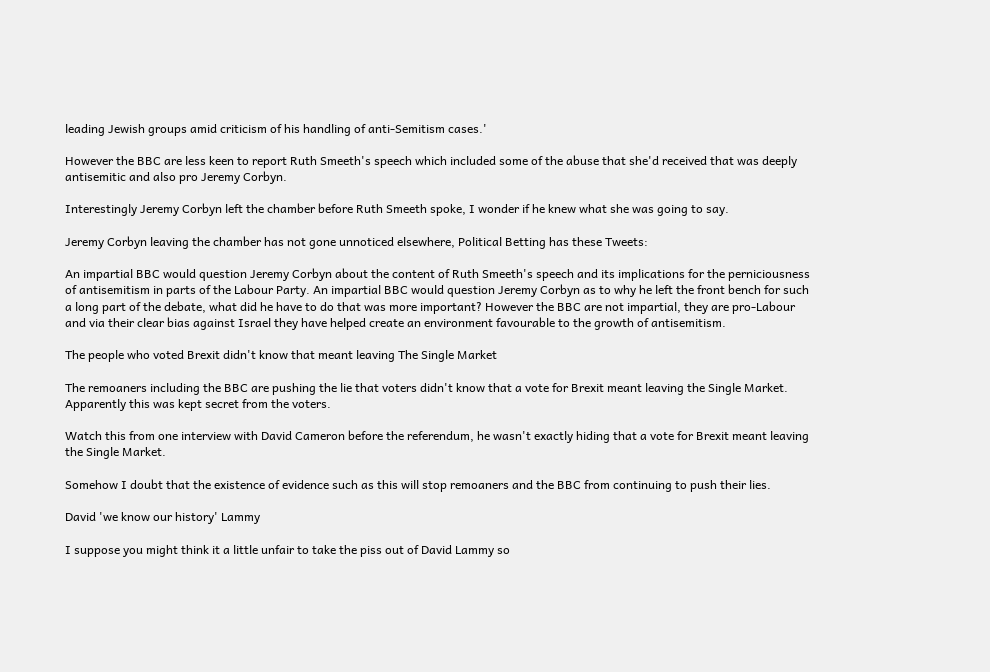leading Jewish groups amid criticism of his handling of anti-Semitism cases.'

However the BBC are less keen to report Ruth Smeeth's speech which included some of the abuse that she'd received that was deeply antisemitic and also pro Jeremy Corbyn.

Interestingly Jeremy Corbyn left the chamber before Ruth Smeeth spoke, I wonder if he knew what she was going to say.

Jeremy Corbyn leaving the chamber has not gone unnoticed elsewhere, Political Betting has these Tweets:

An impartial BBC would question Jeremy Corbyn about the content of Ruth Smeeth's speech and its implications for the perniciousness of antisemitism in parts of the Labour Party. An impartial BBC would question Jeremy Corbyn as to why he left the front bench for such a long part of the debate, what did he have to do that was more important? However the BBC are not impartial, they are pro-Labour and via their clear bias against Israel they have helped create an environment favourable to the growth of antisemitism.

The people who voted Brexit didn't know that meant leaving The Single Market

The remoaners including the BBC are pushing the lie that voters didn't know that a vote for Brexit meant leaving the Single Market. Apparently this was kept secret from the voters.

Watch this from one interview with David Cameron before the referendum, he wasn't exactly hiding that a vote for Brexit meant leaving the Single Market.

Somehow I doubt that the existence of evidence such as this will stop remoaners and the BBC from continuing to push their lies.

David 'we know our history' Lammy

I suppose you might think it a little unfair to take the piss out of David Lammy so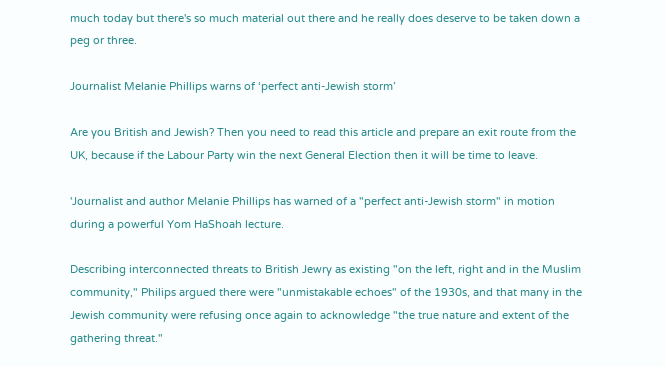much today but there's so much material out there and he really does deserve to be taken down a peg or three.

Journalist Melanie Phillips warns of ‘perfect anti-Jewish storm’

Are you British and Jewish? Then you need to read this article and prepare an exit route from the UK, because if the Labour Party win the next General Election then it will be time to leave.

'Journalist and author Melanie Phillips has warned of a "perfect anti-Jewish storm" in motion during a powerful Yom HaShoah lecture.

Describing interconnected threats to British Jewry as existing "on the left, right and in the Muslim community," Philips argued there were "unmistakable echoes" of the 1930s, and that many in the Jewish community were refusing once again to acknowledge "the true nature and extent of the gathering threat."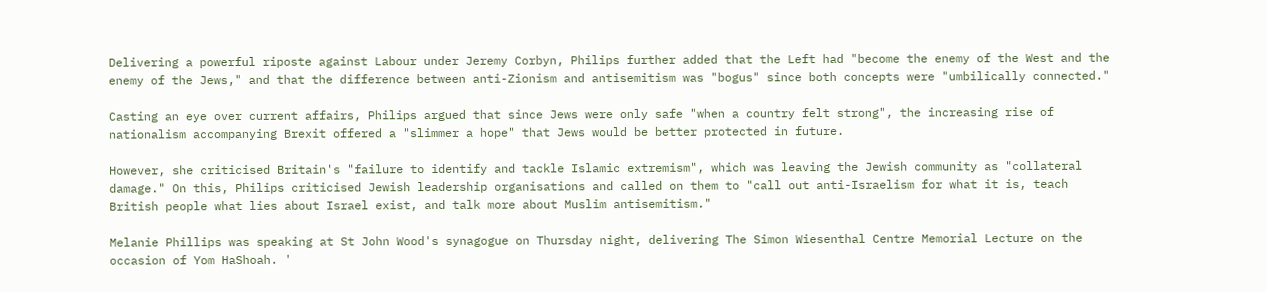Delivering a powerful riposte against Labour under Jeremy Corbyn, Philips further added that the Left had "become the enemy of the West and the enemy of the Jews," and that the difference between anti-Zionism and antisemitism was "bogus" since both concepts were "umbilically connected."

Casting an eye over current affairs, Philips argued that since Jews were only safe "when a country felt strong", the increasing rise of nationalism accompanying Brexit offered a "slimmer a hope" that Jews would be better protected in future.

However, she criticised Britain's "failure to identify and tackle Islamic extremism", which was leaving the Jewish community as "collateral damage." On this, Philips criticised Jewish leadership organisations and called on them to "call out anti-Israelism for what it is, teach British people what lies about Israel exist, and talk more about Muslim antisemitism."

Melanie Phillips was speaking at St John Wood's synagogue on Thursday night, delivering The Simon Wiesenthal Centre Memorial Lecture on the occasion of Yom HaShoah. '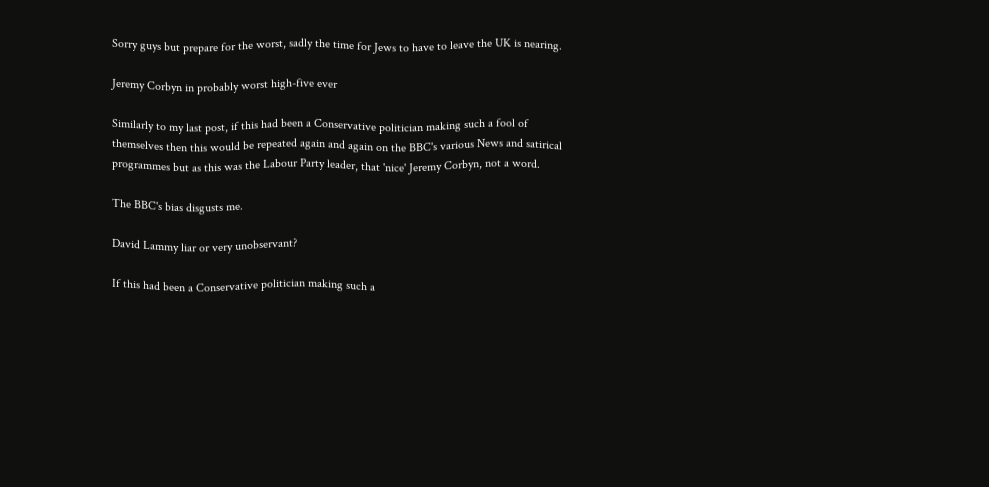Sorry guys but prepare for the worst, sadly the time for Jews to have to leave the UK is nearing.

Jeremy Corbyn in probably worst high-five ever

Similarly to my last post, if this had been a Conservative politician making such a fool of themselves then this would be repeated again and again on the BBC's various News and satirical programmes but as this was the Labour Party leader, that 'nice' Jeremy Corbyn, not a word.

The BBC's bias disgusts me.

David Lammy liar or very unobservant?

If this had been a Conservative politician making such a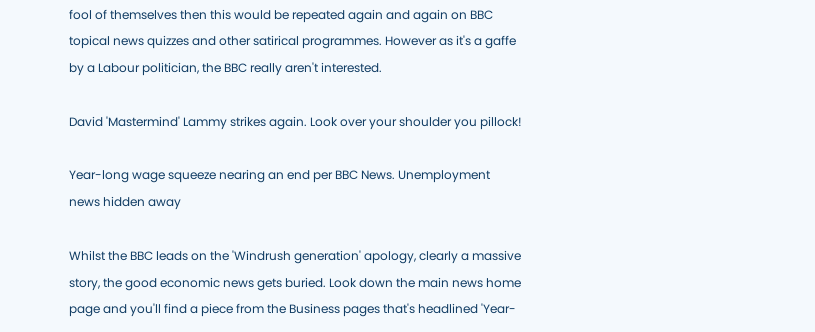fool of themselves then this would be repeated again and again on BBC topical news quizzes and other satirical programmes. However as it's a gaffe by a Labour politician, the BBC really aren't interested.

David 'Mastermind' Lammy strikes again. Look over your shoulder you pillock!

Year-long wage squeeze nearing an end per BBC News. Unemployment news hidden away

Whilst the BBC leads on the 'Windrush generation' apology, clearly a massive story, the good economic news gets buried. Look down the main news home page and you'll find a piece from the Business pages that's headlined 'Year-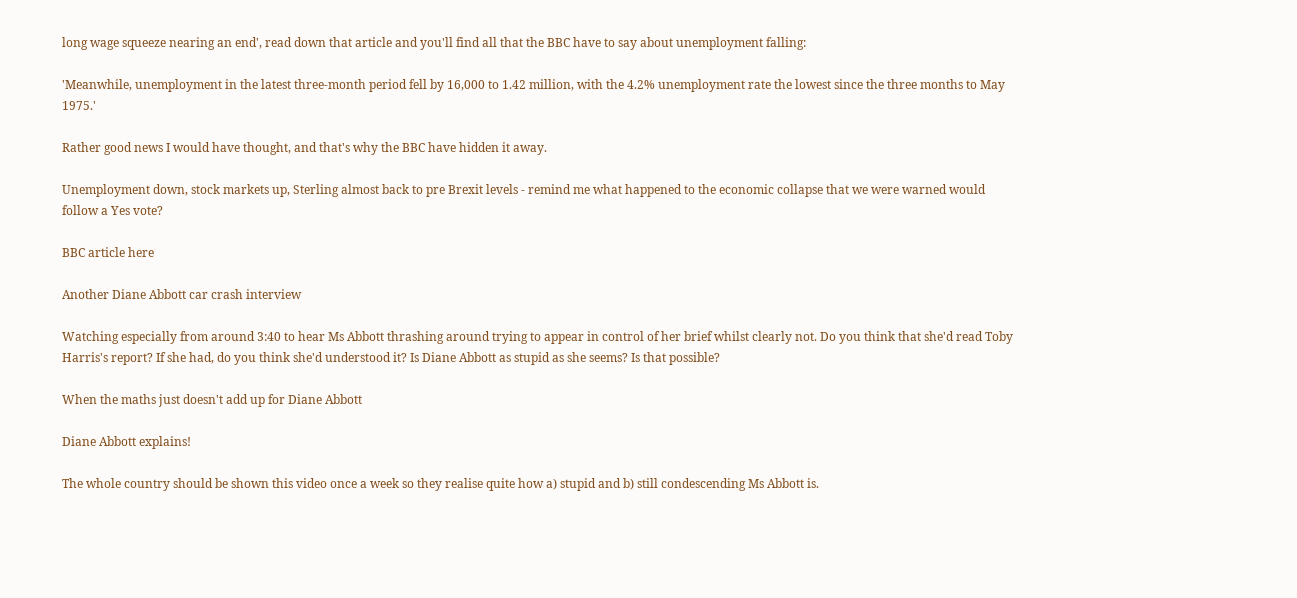long wage squeeze nearing an end', read down that article and you'll find all that the BBC have to say about unemployment falling:

'Meanwhile, unemployment in the latest three-month period fell by 16,000 to 1.42 million, with the 4.2% unemployment rate the lowest since the three months to May 1975.'

Rather good news I would have thought, and that's why the BBC have hidden it away.

Unemployment down, stock markets up, Sterling almost back to pre Brexit levels - remind me what happened to the economic collapse that we were warned would follow a Yes vote?

BBC article here

Another Diane Abbott car crash interview

Watching especially from around 3:40 to hear Ms Abbott thrashing around trying to appear in control of her brief whilst clearly not. Do you think that she'd read Toby Harris's report? If she had, do you think she'd understood it? Is Diane Abbott as stupid as she seems? Is that possible?

When the maths just doesn't add up for Diane Abbott

Diane Abbott explains!

The whole country should be shown this video once a week so they realise quite how a) stupid and b) still condescending Ms Abbott is.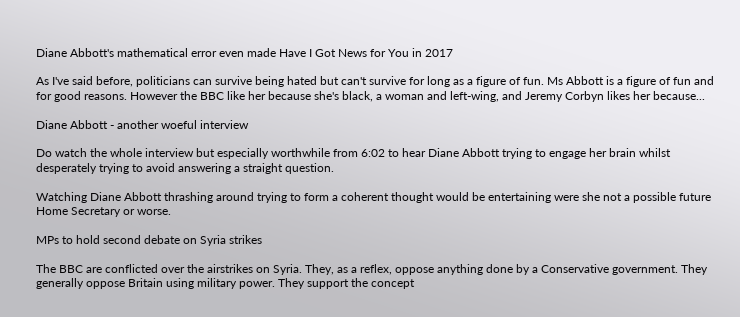Diane Abbott's mathematical error even made Have I Got News for You in 2017

As I've said before, politicians can survive being hated but can't survive for long as a figure of fun. Ms Abbott is a figure of fun and for good reasons. However the BBC like her because she's black, a woman and left-wing, and Jeremy Corbyn likes her because...

Diane Abbott - another woeful interview

Do watch the whole interview but especially worthwhile from 6:02 to hear Diane Abbott trying to engage her brain whilst desperately trying to avoid answering a straight question.

Watching Diane Abbott thrashing around trying to form a coherent thought would be entertaining were she not a possible future Home Secretary or worse.

MPs to hold second debate on Syria strikes

The BBC are conflicted over the airstrikes on Syria. They, as a reflex, oppose anything done by a Conservative government. They generally oppose Britain using military power. They support the concept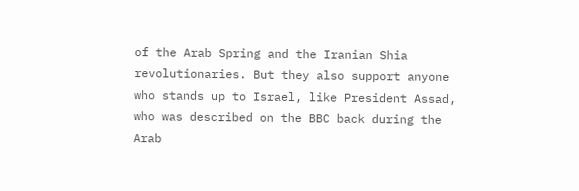of the Arab Spring and the Iranian Shia revolutionaries. But they also support anyone who stands up to Israel, like President Assad, who was described on the BBC back during the Arab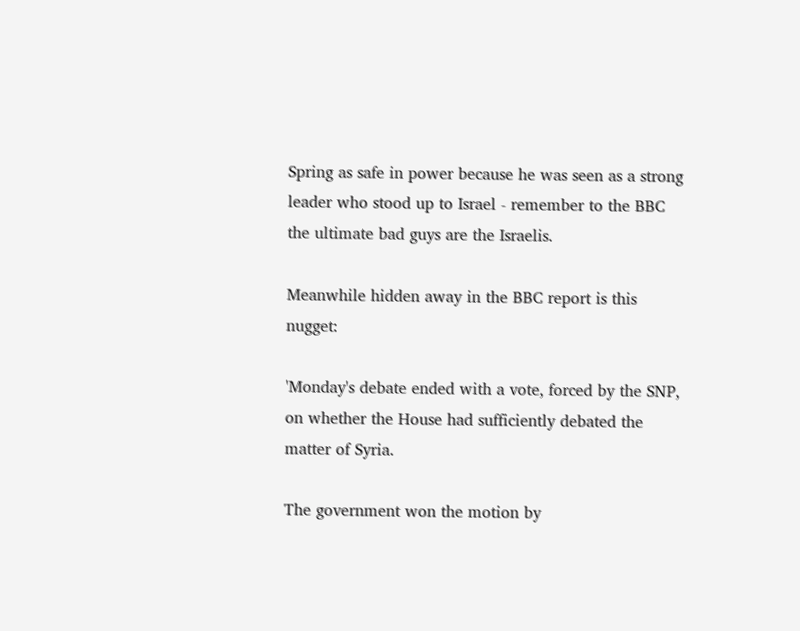Spring as safe in power because he was seen as a strong leader who stood up to Israel - remember to the BBC the ultimate bad guys are the Israelis.

Meanwhile hidden away in the BBC report is this nugget:

'Monday's debate ended with a vote, forced by the SNP, on whether the House had sufficiently debated the matter of Syria.

The government won the motion by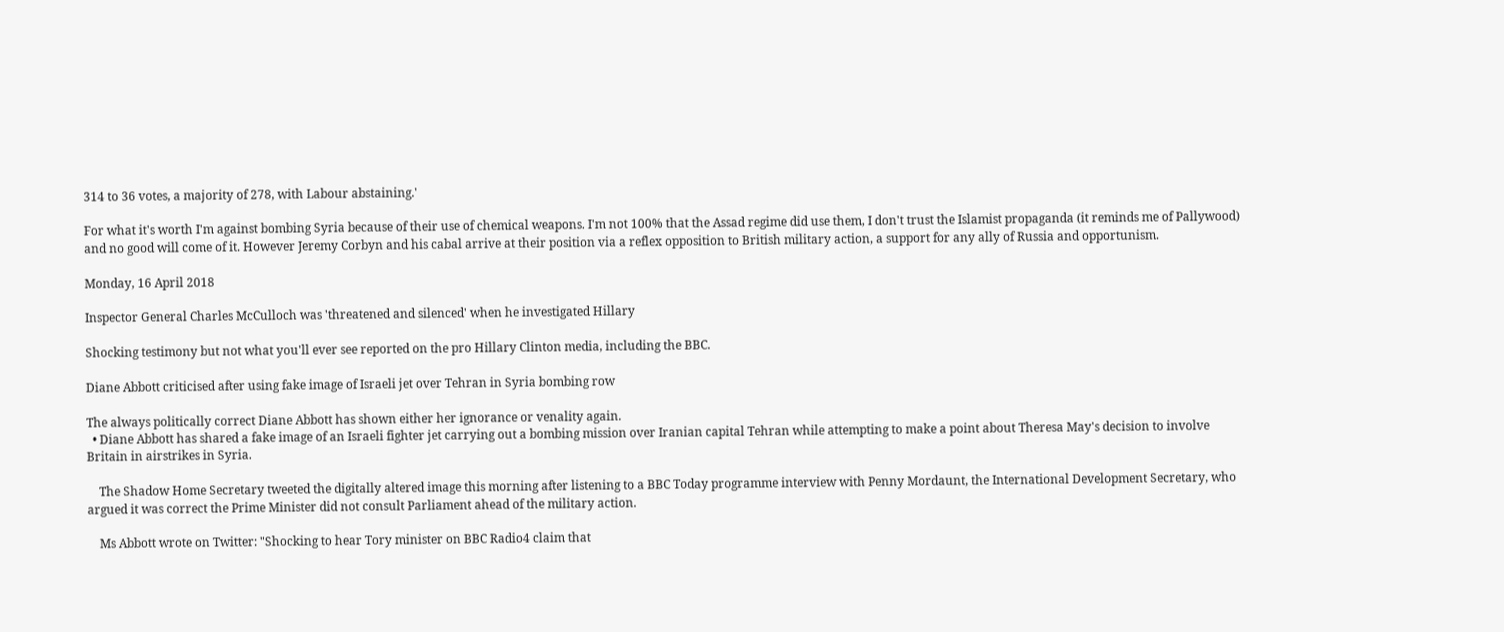314 to 36 votes, a majority of 278, with Labour abstaining.'

For what it's worth I'm against bombing Syria because of their use of chemical weapons. I'm not 100% that the Assad regime did use them, I don't trust the Islamist propaganda (it reminds me of Pallywood) and no good will come of it. However Jeremy Corbyn and his cabal arrive at their position via a reflex opposition to British military action, a support for any ally of Russia and opportunism.

Monday, 16 April 2018

Inspector General Charles McCulloch was 'threatened and silenced' when he investigated Hillary

Shocking testimony but not what you'll ever see reported on the pro Hillary Clinton media, including the BBC.

Diane Abbott criticised after using fake image of Israeli jet over Tehran in Syria bombing row

The always politically correct Diane Abbott has shown either her ignorance or venality again.
  • Diane Abbott has shared a fake image of an Israeli fighter jet carrying out a bombing mission over Iranian capital Tehran while attempting to make a point about Theresa May's decision to involve Britain in airstrikes in Syria.

    The Shadow Home Secretary tweeted the digitally altered image this morning after listening to a BBC Today programme interview with Penny Mordaunt, the International Development Secretary, who argued it was correct the Prime Minister did not consult Parliament ahead of the military action.

    Ms Abbott wrote on Twitter: "Shocking to hear Tory minister on BBC Radio4 claim that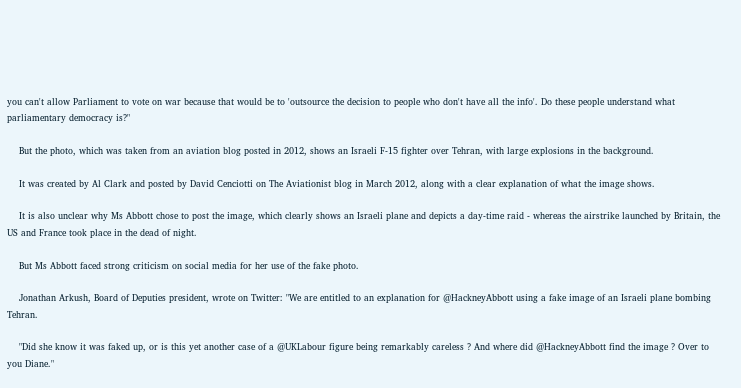you can't allow Parliament to vote on war because that would be to 'outsource the decision to people who don't have all the info'. Do these people understand what parliamentary democracy is?"

    But the photo, which was taken from an aviation blog posted in 2012, shows an Israeli F-15 fighter over Tehran, with large explosions in the background.

    It was created by Al Clark and posted by David Cenciotti on The Aviationist blog in March 2012, along with a clear explanation of what the image shows.

    It is also unclear why Ms Abbott chose to post the image, which clearly shows an Israeli plane and depicts a day-time raid - whereas the airstrike launched by Britain, the US and France took place in the dead of night.

    But Ms Abbott faced strong criticism on social media for her use of the fake photo.

    Jonathan Arkush, Board of Deputies president, wrote on Twitter: "We are entitled to an explanation for @HackneyAbbott using a fake image of an Israeli plane bombing Tehran.

    "Did she know it was faked up, or is this yet another case of a @UKLabour figure being remarkably careless ? And where did @HackneyAbbott find the image ? Over to you Diane."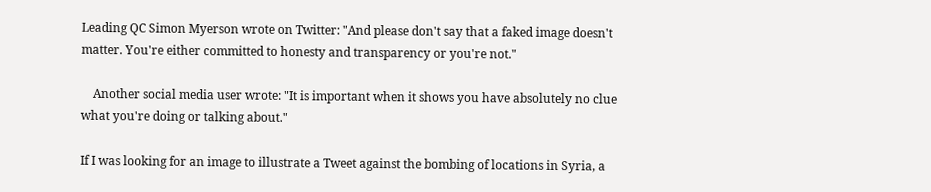Leading QC Simon Myerson wrote on Twitter: "And please don't say that a faked image doesn't matter. You're either committed to honesty and transparency or you're not."

    Another social media user wrote: "It is important when it shows you have absolutely no clue what you're doing or talking about."

If I was looking for an image to illustrate a Tweet against the bombing of locations in Syria, a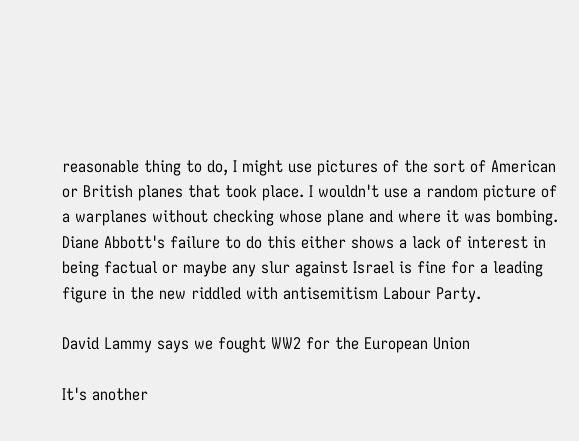reasonable thing to do, I might use pictures of the sort of American or British planes that took place. I wouldn't use a random picture of a warplanes without checking whose plane and where it was bombing. Diane Abbott's failure to do this either shows a lack of interest in being factual or maybe any slur against Israel is fine for a leading figure in the new riddled with antisemitism Labour Party.

David Lammy says we fought WW2 for the European Union

It's another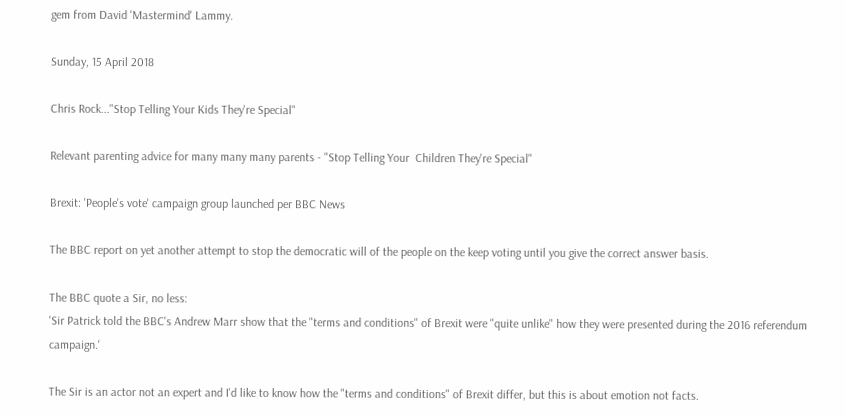gem from David 'Mastermind' Lammy.

Sunday, 15 April 2018

Chris Rock..."Stop Telling Your Kids They're Special"

Relevant parenting advice for many many many parents - "Stop Telling Your  Children They're Special"

Brexit: 'People's vote' campaign group launched per BBC News

The BBC report on yet another attempt to stop the democratic will of the people on the keep voting until you give the correct answer basis.

The BBC quote a Sir, no less:
'Sir Patrick told the BBC's Andrew Marr show that the "terms and conditions" of Brexit were "quite unlike" how they were presented during the 2016 referendum campaign.'

The Sir is an actor not an expert and I'd like to know how the "terms and conditions" of Brexit differ, but this is about emotion not facts.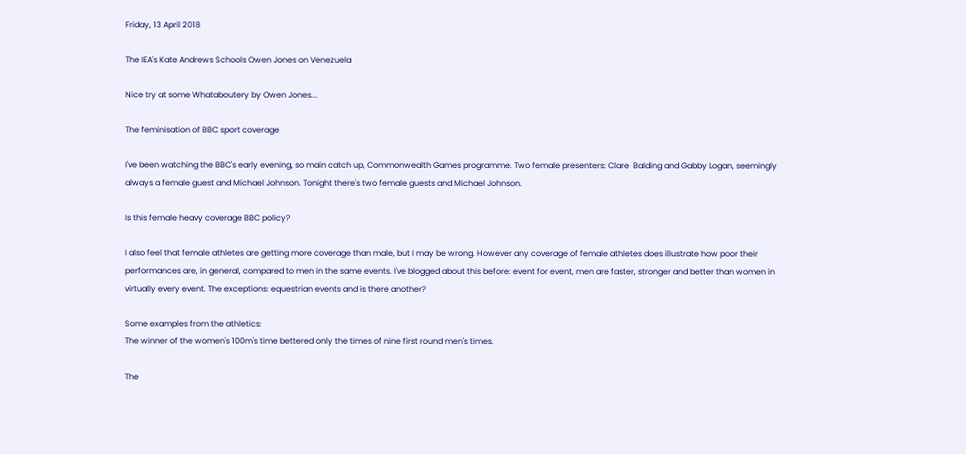Friday, 13 April 2018

The IEA's Kate Andrews Schools Owen Jones on Venezuela

Nice try at some Whataboutery by Owen Jones...

The feminisation of BBC sport coverage

I've been watching the BBC's early evening, so main catch up, Commonwealth Games programme. Two female presenters: Clare  Balding and Gabby Logan, seemingly always a female guest and Michael Johnson. Tonight there's two female guests and Michael Johnson.

Is this female heavy coverage BBC policy?

I also feel that female athletes are getting more coverage than male, but I may be wrong. However any coverage of female athletes does illustrate how poor their performances are, in general, compared to men in the same events. I've blogged about this before: event for event, men are faster, stronger and better than women in virtually every event. The exceptions: equestrian events and is there another?

Some examples from the athletics:
The winner of the women's 100m's time bettered only the times of nine first round men's times.

The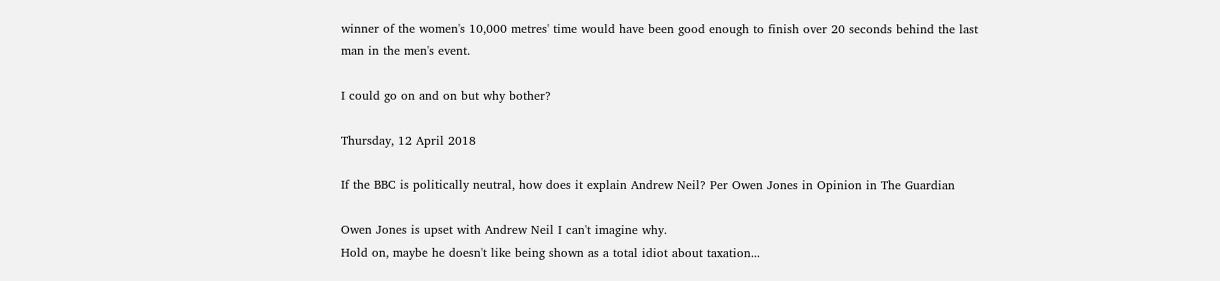winner of the women's 10,000 metres' time would have been good enough to finish over 20 seconds behind the last man in the men's event.

I could go on and on but why bother?

Thursday, 12 April 2018

If the BBC is politically neutral, how does it explain Andrew Neil? Per Owen Jones in Opinion in The Guardian

Owen Jones is upset with Andrew Neil I can't imagine why.
Hold on, maybe he doesn't like being shown as a total idiot about taxation...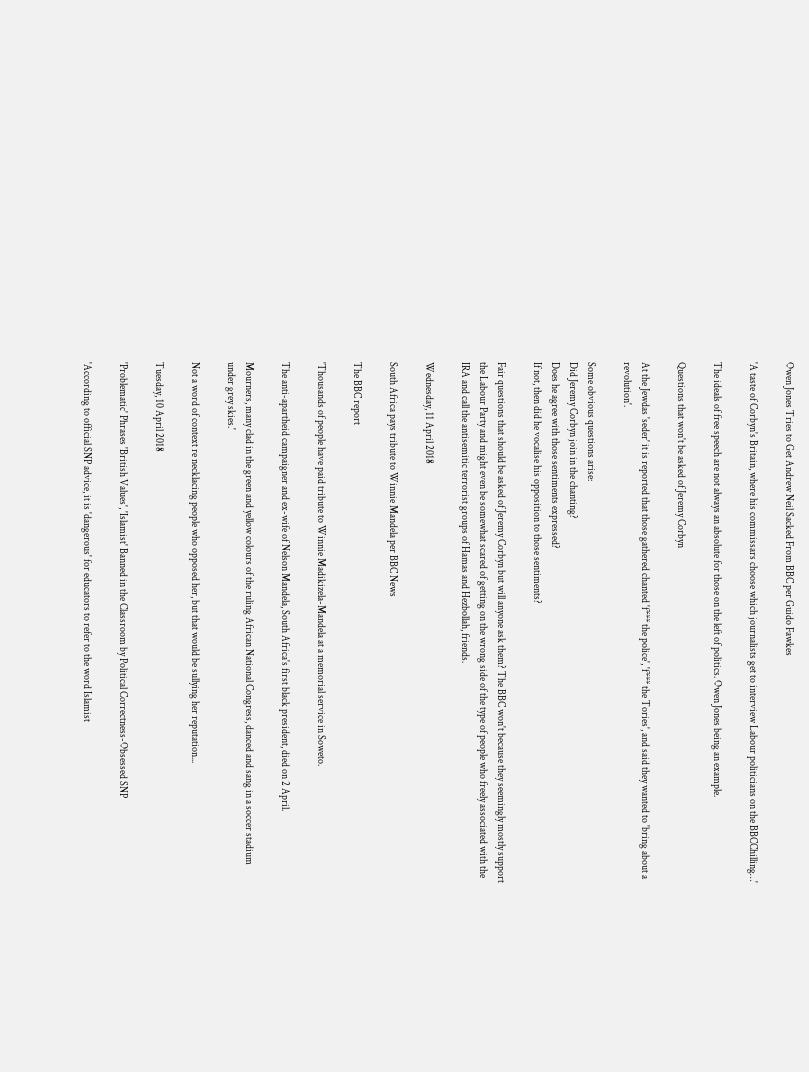Owen Jones Tries to Get Andrew Neil Sacked From BBC per Guido Fawkes

'A taste of Corbyn's Britain, where his commissars choose which journalists get to interview Labour politicians on the BBCChilling…'

The ideals of free speech are not always an absolute for those on the left of politics. Owen Jones being an example.

Questions that won't be asked of Jeremy Corbyn

At the Jewdas 'seder' it is reported that those gathered chanted 'f*** the police', 'f*** the Tories', and said they wanted to 'bring about a revolution'.

Some obvious questions arise:
Did Jeremy Corbyn join in the chanting?
Does he agree with those sentiments expressed?
If not, then did he vocalise his opposition to those sentiments?

Fair questions that should be asked of Jeremy Corbyn but will anyone ask them? The BBC won't because they seemingly mostly support the Labour Party and might even be somewhat scared of getting on the wrong side of the type of people who freely associated with the IRA and call the antisemitic terrorist groups of Hamas and Hezbollah, friends.

Wednesday, 11 April 2018

South Africa pays tribute to Winnie Mandela per BBC News

The BBC report

'Thousands of people have paid tribute to Winnie Madikizela-Mandela at a memorial service in Soweto.

The anti-apartheid campaigner and ex-wife of Nelson Mandela, South Africa's first black president, died on 2 April.

Mourners, many clad in the green and yellow colours of the ruling African National Congress, danced and sang in a soccer stadium under grey skies.'

Not a word of context re necklacing people who opposed her, but that would be sullying her reputation...

Tuesday, 10 April 2018

'Problematic' Phrases 'British Values', 'Islamist' Banned in the Classroom by Political Correctness-Obsessed SNP

'According to official SNP advice, it is 'dangerous' for educators to refer to the word Islamist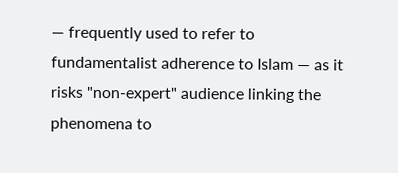— frequently used to refer to fundamentalist adherence to Islam — as it risks "non-expert" audience linking the phenomena to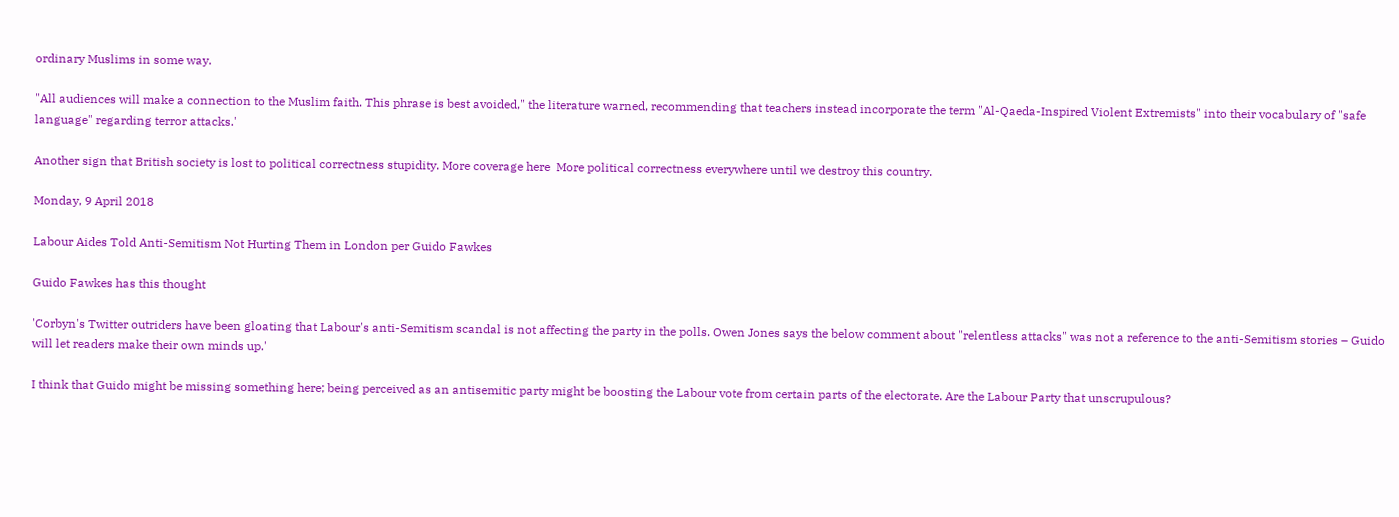ordinary Muslims in some way.

"All audiences will make a connection to the Muslim faith. This phrase is best avoided," the literature warned, recommending that teachers instead incorporate the term "Al-Qaeda-Inspired Violent Extremists" into their vocabulary of "safe language" regarding terror attacks.'

Another sign that British society is lost to political correctness stupidity. More coverage here  More political correctness everywhere until we destroy this country.

Monday, 9 April 2018

Labour Aides Told Anti-Semitism Not Hurting Them in London per Guido Fawkes

Guido Fawkes has this thought

'Corbyn's Twitter outriders have been gloating that Labour's anti-Semitism scandal is not affecting the party in the polls. Owen Jones says the below comment about "relentless attacks" was not a reference to the anti-Semitism stories – Guido will let readers make their own minds up.'

I think that Guido might be missing something here; being perceived as an antisemitic party might be boosting the Labour vote from certain parts of the electorate. Are the Labour Party that unscrupulous?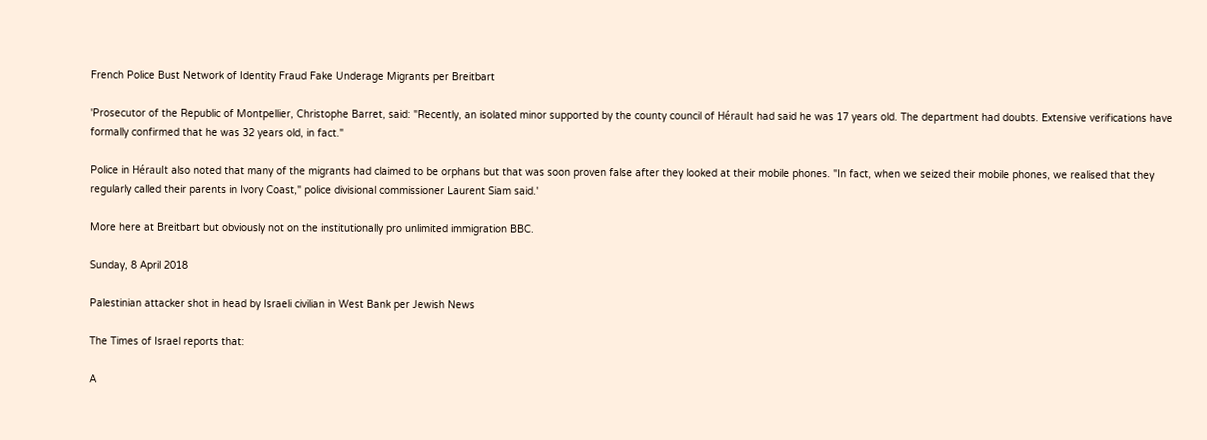French Police Bust Network of Identity Fraud Fake Underage Migrants per Breitbart

'Prosecutor of the Republic of Montpellier, Christophe Barret, said: "Recently, an isolated minor supported by the county council of Hérault had said he was 17 years old. The department had doubts. Extensive verifications have formally confirmed that he was 32 years old, in fact."

Police in Hérault also noted that many of the migrants had claimed to be orphans but that was soon proven false after they looked at their mobile phones. "In fact, when we seized their mobile phones, we realised that they regularly called their parents in Ivory Coast," police divisional commissioner Laurent Siam said.'

More here at Breitbart but obviously not on the institutionally pro unlimited immigration BBC.

Sunday, 8 April 2018

Palestinian attacker shot in head by Israeli civilian in West Bank per Jewish News

The Times of Israel reports that:

A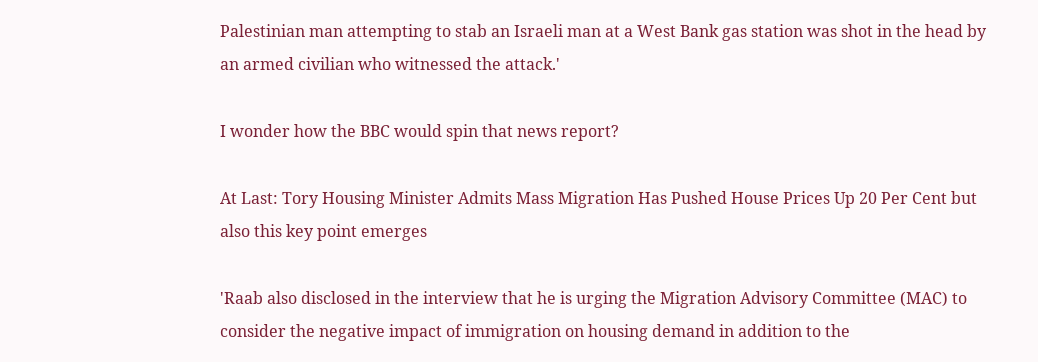Palestinian man attempting to stab an Israeli man at a West Bank gas station was shot in the head by an armed civilian who witnessed the attack.'

I wonder how the BBC would spin that news report?

At Last: Tory Housing Minister Admits Mass Migration Has Pushed House Prices Up 20 Per Cent but also this key point emerges

'Raab also disclosed in the interview that he is urging the Migration Advisory Committee (MAC) to consider the negative impact of immigration on housing demand in addition to the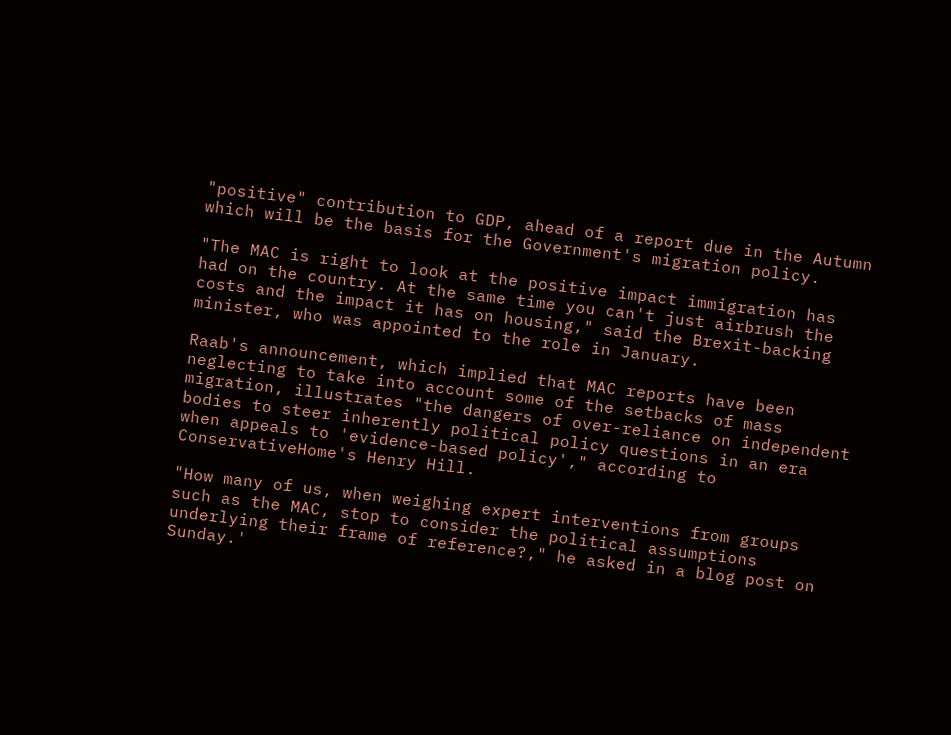"positive" contribution to GDP, ahead of a report due in the Autumn which will be the basis for the Government's migration policy.

"The MAC is right to look at the positive impact immigration has had on the country. At the same time you can't just airbrush the costs and the impact it has on housing," said the Brexit-backing minister, who was appointed to the role in January.

Raab's announcement, which implied that MAC reports have been neglecting to take into account some of the setbacks of mass migration, illustrates "the dangers of over-reliance on independent bodies to steer inherently political policy questions in an era when appeals to 'evidence-based policy'," according to ConservativeHome's Henry Hill.

"How many of us, when weighing expert interventions from groups such as the MAC, stop to consider the political assumptions underlying their frame of reference?," he asked in a blog post on Sunday.'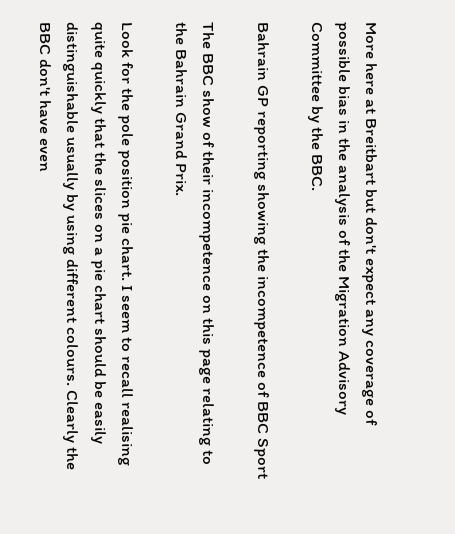More here at Breitbart but don't expect any coverage of possible bias in the analysis of the Migration Advisory Committee by the BBC.

Bahrain GP reporting showing the incompetence of BBC Sport

The BBC show of their incompetence on this page relating to the Bahrain Grand Prix.

Look for the pole position pie chart. I seem to recall realising quite quickly that the slices on a pie chart should be easily distinguishable usually by using different colours. Clearly the BBC don't have even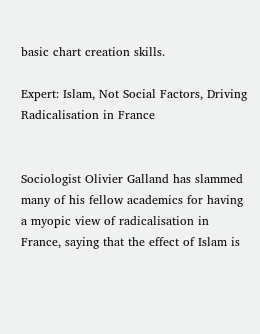basic chart creation skills.

Expert: Islam, Not Social Factors, Driving Radicalisation in France


Sociologist Olivier Galland has slammed many of his fellow academics for having a myopic view of radicalisation in France, saying that the effect of Islam is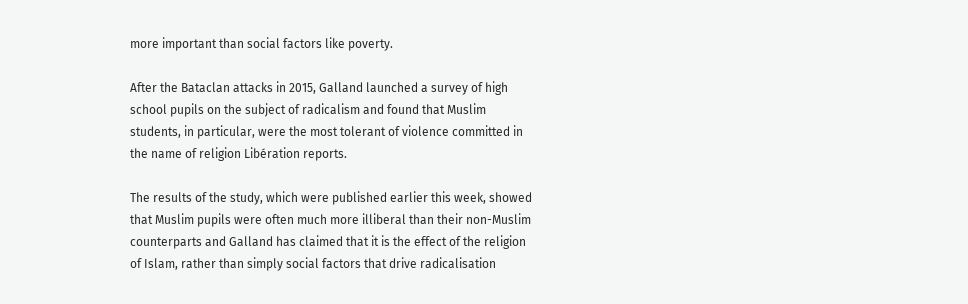more important than social factors like poverty.

After the Bataclan attacks in 2015, Galland launched a survey of high school pupils on the subject of radicalism and found that Muslim students, in particular, were the most tolerant of violence committed in the name of religion Libération reports.

The results of the study, which were published earlier this week, showed that Muslim pupils were often much more illiberal than their non-Muslim counterparts and Galland has claimed that it is the effect of the religion of Islam, rather than simply social factors that drive radicalisation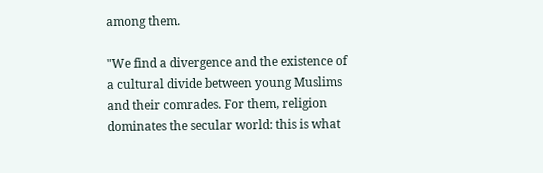among them.

"We find a divergence and the existence of a cultural divide between young Muslims and their comrades. For them, religion dominates the secular world: this is what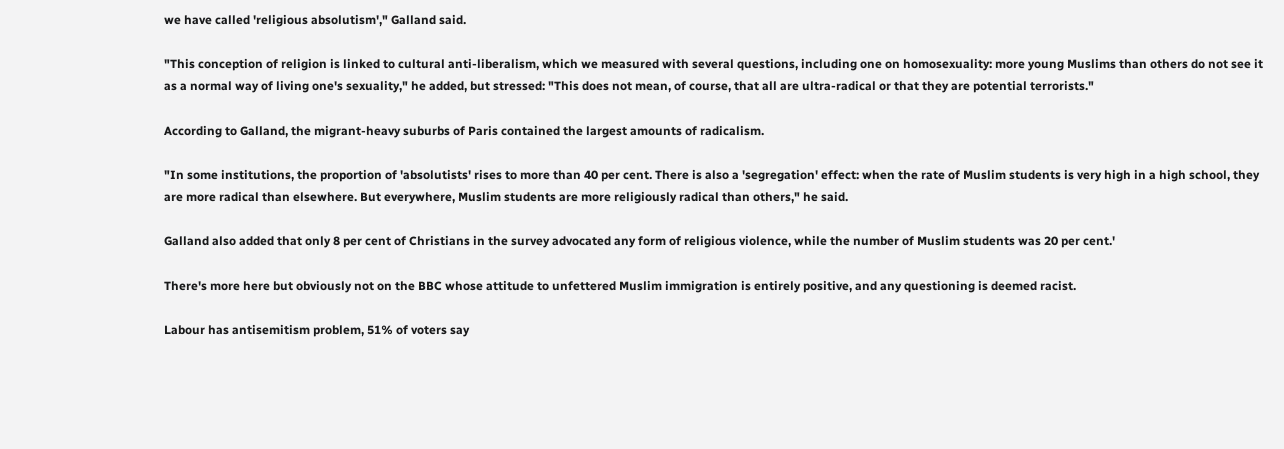we have called 'religious absolutism'," Galland said.

"This conception of religion is linked to cultural anti-liberalism, which we measured with several questions, including one on homosexuality: more young Muslims than others do not see it as a normal way of living one's sexuality," he added, but stressed: "This does not mean, of course, that all are ultra-radical or that they are potential terrorists."

According to Galland, the migrant-heavy suburbs of Paris contained the largest amounts of radicalism.

"In some institutions, the proportion of 'absolutists' rises to more than 40 per cent. There is also a 'segregation' effect: when the rate of Muslim students is very high in a high school, they are more radical than elsewhere. But everywhere, Muslim students are more religiously radical than others," he said.

Galland also added that only 8 per cent of Christians in the survey advocated any form of religious violence, while the number of Muslim students was 20 per cent.'

There's more here but obviously not on the BBC whose attitude to unfettered Muslim immigration is entirely positive, and any questioning is deemed racist.

Labour has antisemitism problem, 51% of voters say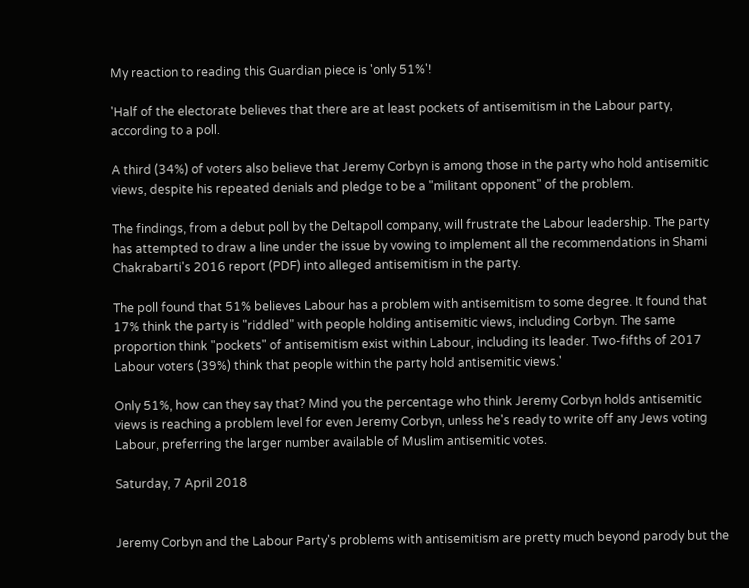My reaction to reading this Guardian piece is 'only 51%'!

'Half of the electorate believes that there are at least pockets of antisemitism in the Labour party, according to a poll.

A third (34%) of voters also believe that Jeremy Corbyn is among those in the party who hold antisemitic views, despite his repeated denials and pledge to be a "militant opponent" of the problem.

The findings, from a debut poll by the Deltapoll company, will frustrate the Labour leadership. The party has attempted to draw a line under the issue by vowing to implement all the recommendations in Shami Chakrabarti's 2016 report (PDF) into alleged antisemitism in the party.

The poll found that 51% believes Labour has a problem with antisemitism to some degree. It found that 17% think the party is "riddled" with people holding antisemitic views, including Corbyn. The same proportion think "pockets" of antisemitism exist within Labour, including its leader. Two-fifths of 2017 Labour voters (39%) think that people within the party hold antisemitic views.'

Only 51%, how can they say that? Mind you the percentage who think Jeremy Corbyn holds antisemitic views is reaching a problem level for even Jeremy Corbyn, unless he's ready to write off any Jews voting Labour, preferring the larger number available of Muslim antisemitic votes.

Saturday, 7 April 2018


Jeremy Corbyn and the Labour Party's problems with antisemitism are pretty much beyond parody but the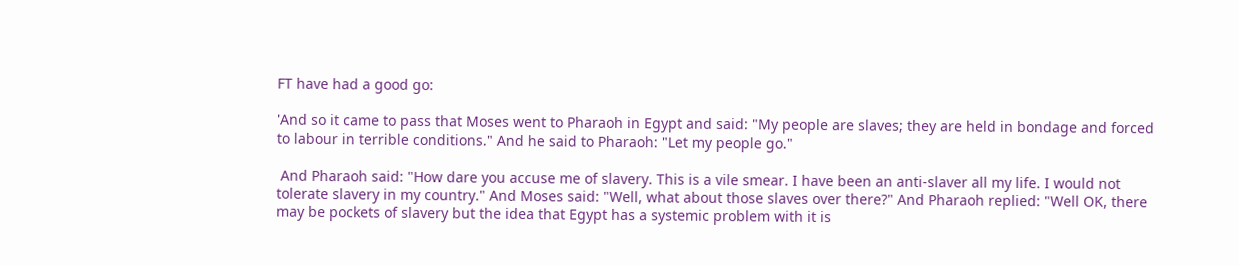FT have had a good go:

'And so it came to pass that Moses went to Pharaoh in Egypt and said: "My people are slaves; they are held in bondage and forced to labour in terrible conditions." And he said to Pharaoh: "Let my people go."

 And Pharaoh said: "How dare you accuse me of slavery. This is a vile smear. I have been an anti-slaver all my life. I would not tolerate slavery in my country." And Moses said: "Well, what about those slaves over there?" And Pharaoh replied: "Well OK, there may be pockets of slavery but the idea that Egypt has a systemic problem with it is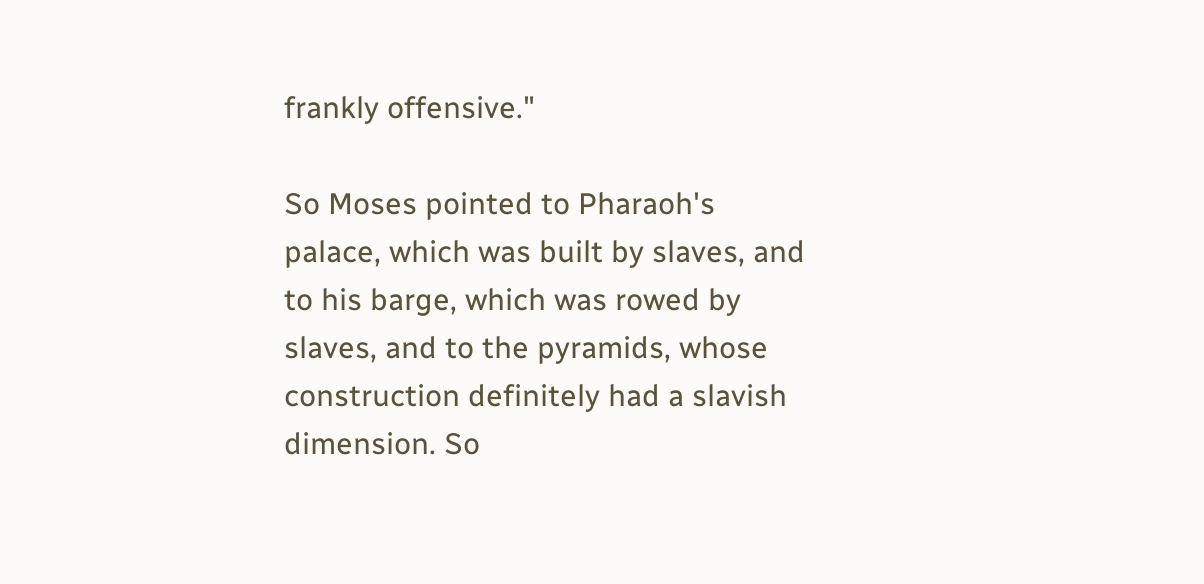frankly offensive."

So Moses pointed to Pharaoh's palace, which was built by slaves, and to his barge, which was rowed by slaves, and to the pyramids, whose construction definitely had a slavish dimension. So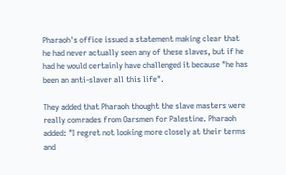Pharaoh's office issued a statement making clear that he had never actually seen any of these slaves, but if he had he would certainly have challenged it because "he has been an anti-slaver all this life".

They added that Pharaoh thought the slave masters were really comrades from Oarsmen for Palestine. Pharaoh added: "I regret not looking more closely at their terms and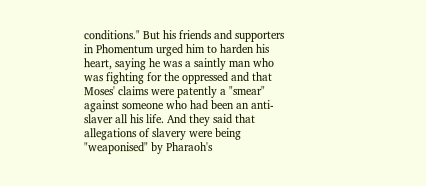conditions." But his friends and supporters in Phomentum urged him to harden his heart, saying he was a saintly man who was fighting for the oppressed and that Moses' claims were patently a "smear" against someone who had been an anti-slaver all his life. And they said that allegations of slavery were being "weaponised" by Pharaoh's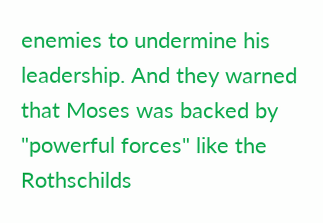enemies to undermine his leadership. And they warned that Moses was backed by "powerful forces" like the Rothschilds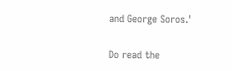and George Soros.'

Do read the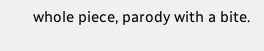whole piece, parody with a bite.